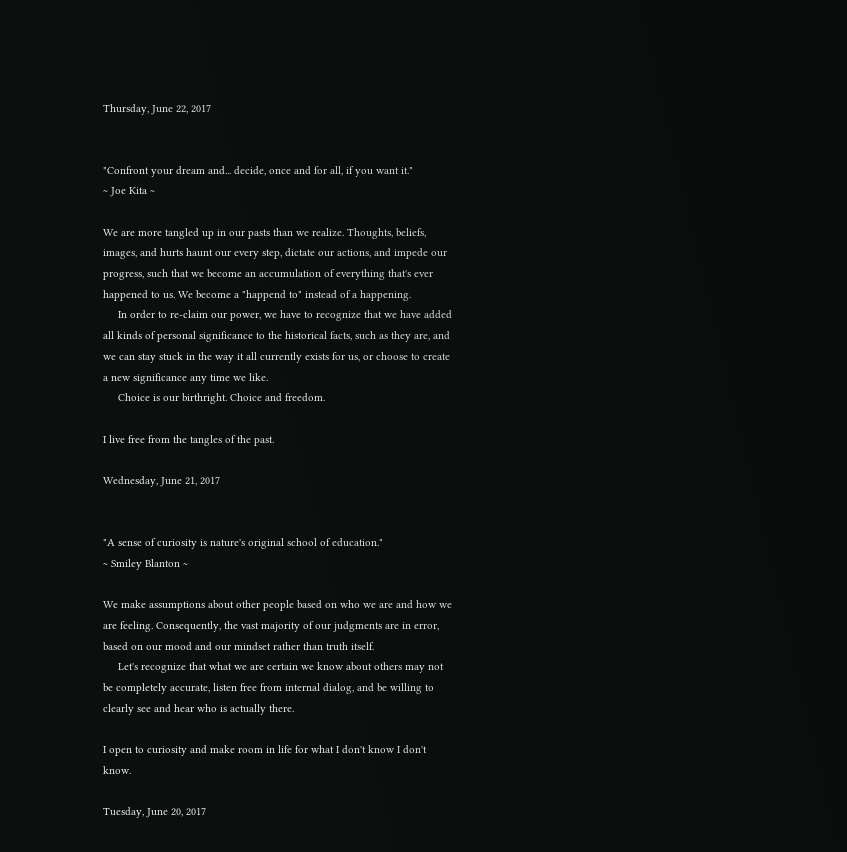Thursday, June 22, 2017


"Confront your dream and... decide, once and for all, if you want it."
~ Joe Kita ~

We are more tangled up in our pasts than we realize. Thoughts, beliefs, images, and hurts haunt our every step, dictate our actions, and impede our progress, such that we become an accumulation of everything that's ever happened to us. We become a "happend to" instead of a happening.
     In order to re-claim our power, we have to recognize that we have added all kinds of personal significance to the historical facts, such as they are, and we can stay stuck in the way it all currently exists for us, or choose to create a new significance any time we like.
     Choice is our birthright. Choice and freedom.

I live free from the tangles of the past.

Wednesday, June 21, 2017


"A sense of curiosity is nature's original school of education."
~ Smiley Blanton ~

We make assumptions about other people based on who we are and how we are feeling. Consequently, the vast majority of our judgments are in error, based on our mood and our mindset rather than truth itself.
     Let's recognize that what we are certain we know about others may not be completely accurate, listen free from internal dialog, and be willing to clearly see and hear who is actually there.

I open to curiosity and make room in life for what I don't know I don't know.

Tuesday, June 20, 2017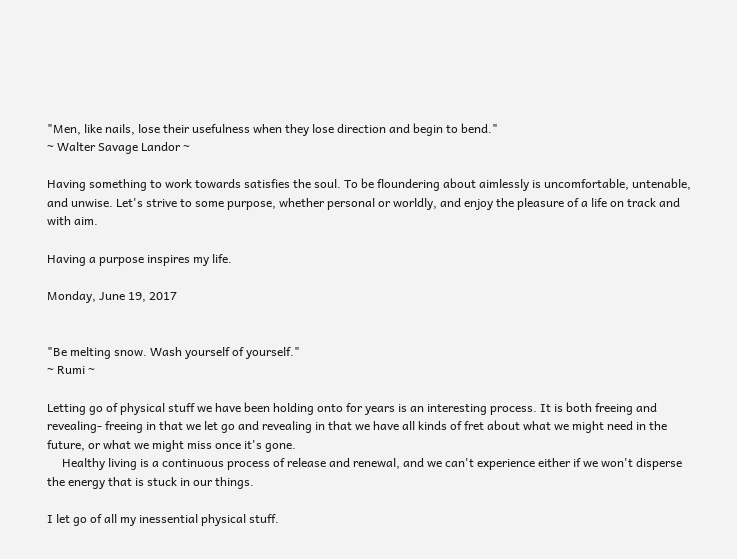"Men, like nails, lose their usefulness when they lose direction and begin to bend."
~ Walter Savage Landor ~

Having something to work towards satisfies the soul. To be floundering about aimlessly is uncomfortable, untenable, and unwise. Let's strive to some purpose, whether personal or worldly, and enjoy the pleasure of a life on track and with aim.

Having a purpose inspires my life.

Monday, June 19, 2017


"Be melting snow. Wash yourself of yourself."
~ Rumi ~

Letting go of physical stuff we have been holding onto for years is an interesting process. It is both freeing and revealing- freeing in that we let go and revealing in that we have all kinds of fret about what we might need in the future, or what we might miss once it's gone.
     Healthy living is a continuous process of release and renewal, and we can't experience either if we won't disperse the energy that is stuck in our things.

I let go of all my inessential physical stuff.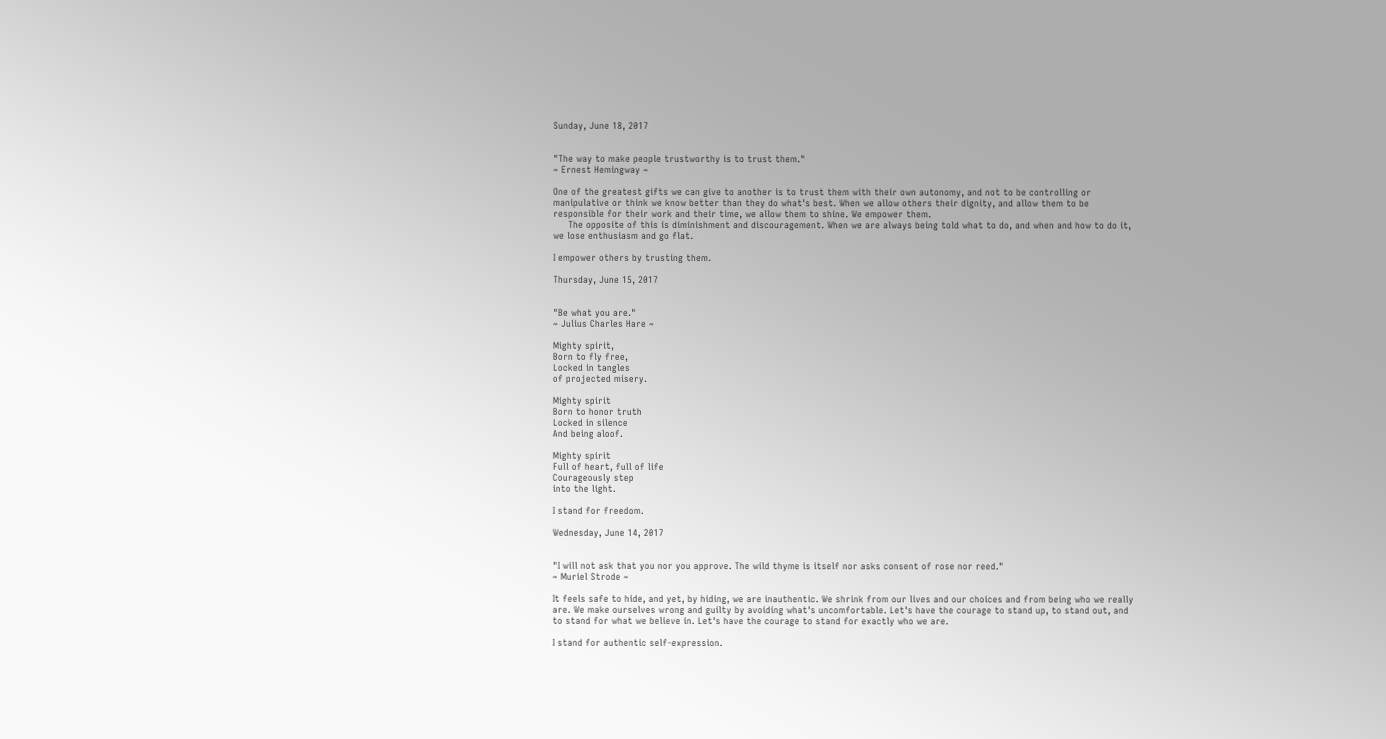Sunday, June 18, 2017


"The way to make people trustworthy is to trust them."
~ Ernest Hemingway ~

One of the greatest gifts we can give to another is to trust them with their own autonomy, and not to be controlling or manipulative or think we know better than they do what's best. When we allow others their dignity, and allow them to be responsible for their work and their time, we allow them to shine. We empower them.
     The opposite of this is diminishment and discouragement. When we are always being told what to do, and when and how to do it, we lose enthusiasm and go flat.

I empower others by trusting them.

Thursday, June 15, 2017


"Be what you are."
~ Julius Charles Hare ~

Mighty spirit,
Born to fly free,
Locked in tangles
of projected misery.

Mighty spirit
Born to honor truth
Locked in silence
And being aloof.

Mighty spirit
Full of heart, full of life
Courageously step
into the light.

I stand for freedom.

Wednesday, June 14, 2017


"I will not ask that you nor you approve. The wild thyme is itself nor asks consent of rose nor reed."
~ Muriel Strode ~

It feels safe to hide, and yet, by hiding, we are inauthentic. We shrink from our lives and our choices and from being who we really are. We make ourselves wrong and guilty by avoiding what's uncomfortable. Let's have the courage to stand up, to stand out, and to stand for what we believe in. Let's have the courage to stand for exactly who we are.

I stand for authentic self-expression.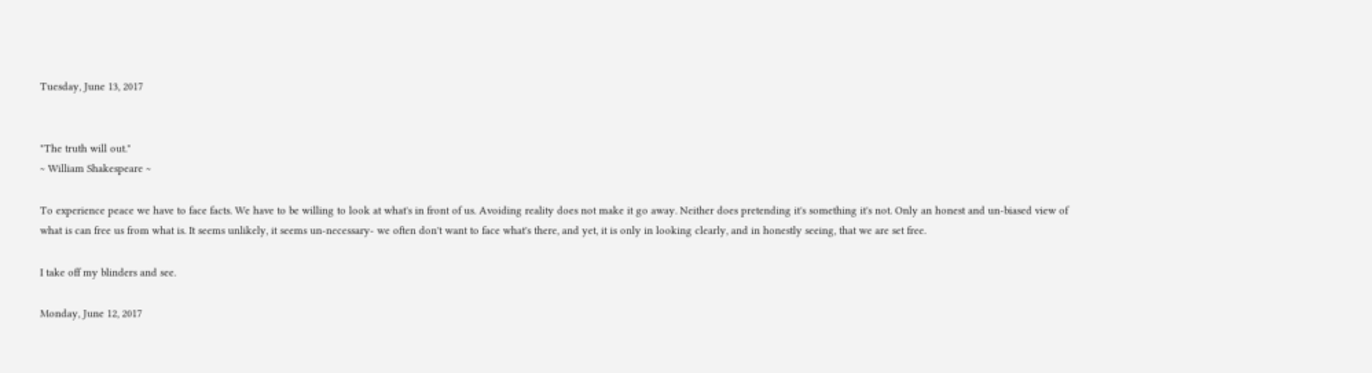Tuesday, June 13, 2017


"The truth will out."
~ William Shakespeare ~

To experience peace we have to face facts. We have to be willing to look at what's in front of us. Avoiding reality does not make it go away. Neither does pretending it's something it's not. Only an honest and un-biased view of what is can free us from what is. It seems unlikely, it seems un-necessary- we often don't want to face what's there, and yet, it is only in looking clearly, and in honestly seeing, that we are set free.

I take off my blinders and see.

Monday, June 12, 2017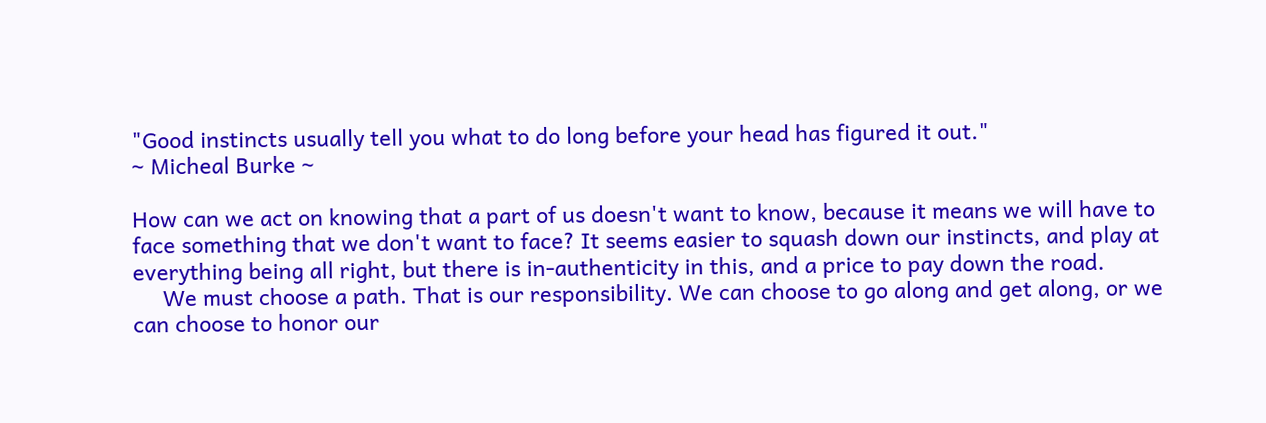"Good instincts usually tell you what to do long before your head has figured it out."
~ Micheal Burke ~

How can we act on knowing that a part of us doesn't want to know, because it means we will have to face something that we don't want to face? It seems easier to squash down our instincts, and play at everything being all right, but there is in-authenticity in this, and a price to pay down the road.
     We must choose a path. That is our responsibility. We can choose to go along and get along, or we can choose to honor our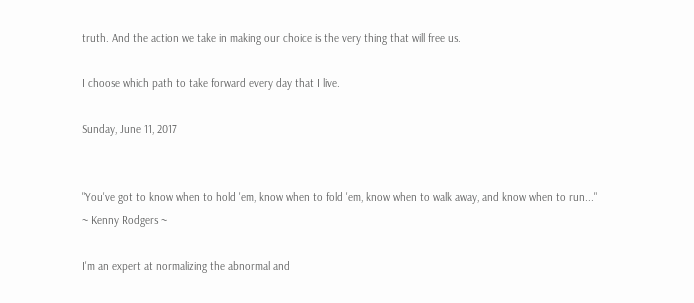truth. And the action we take in making our choice is the very thing that will free us.

I choose which path to take forward every day that I live.

Sunday, June 11, 2017


"You've got to know when to hold 'em, know when to fold 'em, know when to walk away, and know when to run..."
~ Kenny Rodgers ~

I'm an expert at normalizing the abnormal and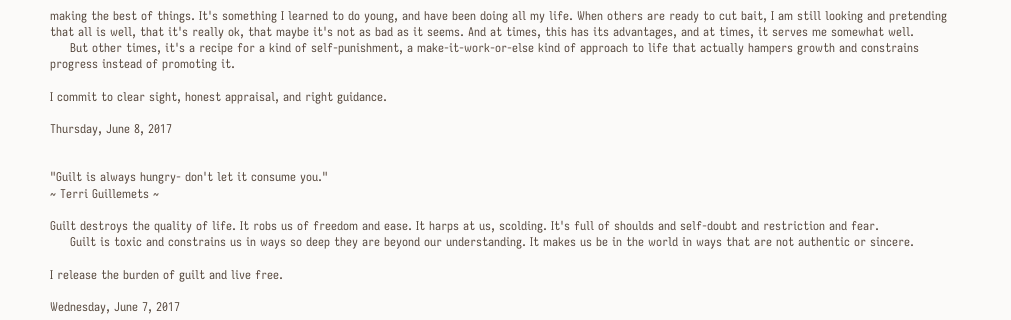making the best of things. It's something I learned to do young, and have been doing all my life. When others are ready to cut bait, I am still looking and pretending that all is well, that it's really ok, that maybe it's not as bad as it seems. And at times, this has its advantages, and at times, it serves me somewhat well.
     But other times, it's a recipe for a kind of self-punishment, a make-it-work-or-else kind of approach to life that actually hampers growth and constrains progress instead of promoting it.

I commit to clear sight, honest appraisal, and right guidance.

Thursday, June 8, 2017


"Guilt is always hungry- don't let it consume you."
~ Terri Guillemets ~

Guilt destroys the quality of life. It robs us of freedom and ease. It harps at us, scolding. It's full of shoulds and self-doubt and restriction and fear.
     Guilt is toxic and constrains us in ways so deep they are beyond our understanding. It makes us be in the world in ways that are not authentic or sincere.

I release the burden of guilt and live free.

Wednesday, June 7, 2017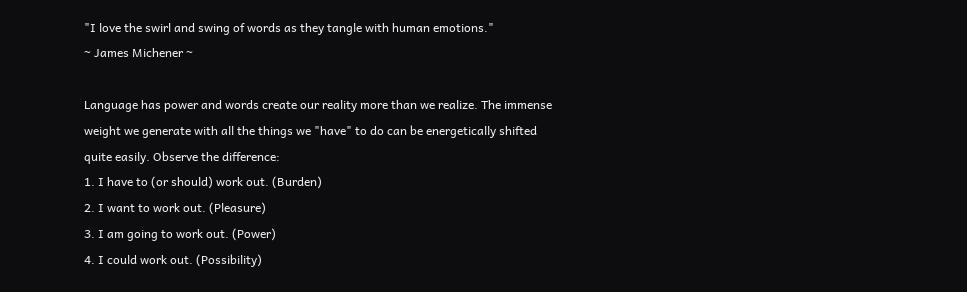"I love the swirl and swing of words as they tangle with human emotions."
~ James Michener ~

Language has power and words create our reality more than we realize. The immense weight we generate with all the things we "have" to do can be energetically shifted quite easily. Observe the difference:
1. I have to (or should) work out. (Burden)
2. I want to work out. (Pleasure)
3. I am going to work out. (Power)
4. I could work out. (Possibility)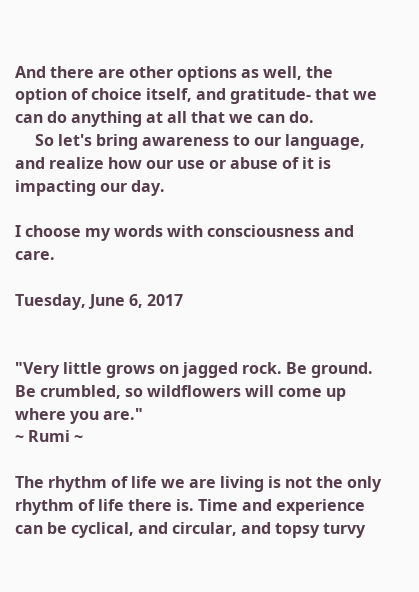And there are other options as well, the option of choice itself, and gratitude- that we can do anything at all that we can do.
     So let's bring awareness to our language, and realize how our use or abuse of it is impacting our day.

I choose my words with consciousness and care.

Tuesday, June 6, 2017


"Very little grows on jagged rock. Be ground. Be crumbled, so wildflowers will come up where you are."
~ Rumi ~

The rhythm of life we are living is not the only rhythm of life there is. Time and experience can be cyclical, and circular, and topsy turvy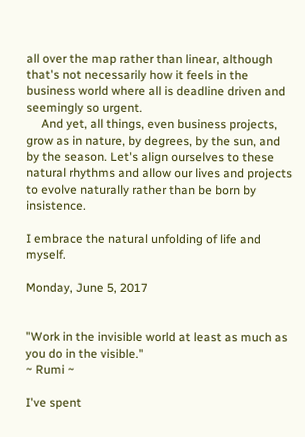all over the map rather than linear, although that's not necessarily how it feels in the business world where all is deadline driven and seemingly so urgent.
     And yet, all things, even business projects, grow as in nature, by degrees, by the sun, and by the season. Let's align ourselves to these natural rhythms and allow our lives and projects to evolve naturally rather than be born by insistence.

I embrace the natural unfolding of life and myself.

Monday, June 5, 2017


"Work in the invisible world at least as much as you do in the visible."
~ Rumi ~

I've spent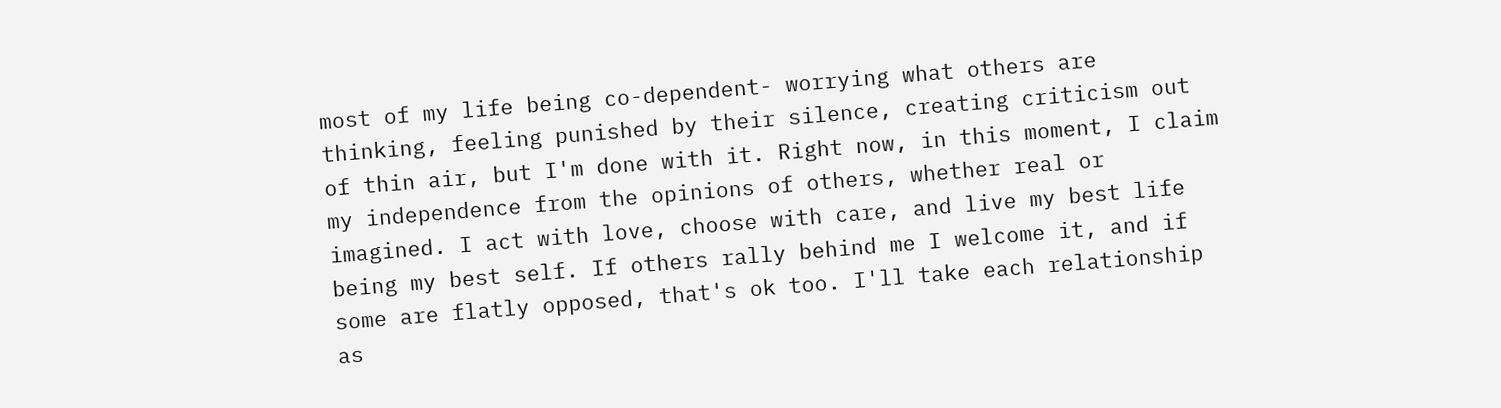most of my life being co-dependent- worrying what others are thinking, feeling punished by their silence, creating criticism out of thin air, but I'm done with it. Right now, in this moment, I claim my independence from the opinions of others, whether real or imagined. I act with love, choose with care, and live my best life being my best self. If others rally behind me I welcome it, and if some are flatly opposed, that's ok too. I'll take each relationship as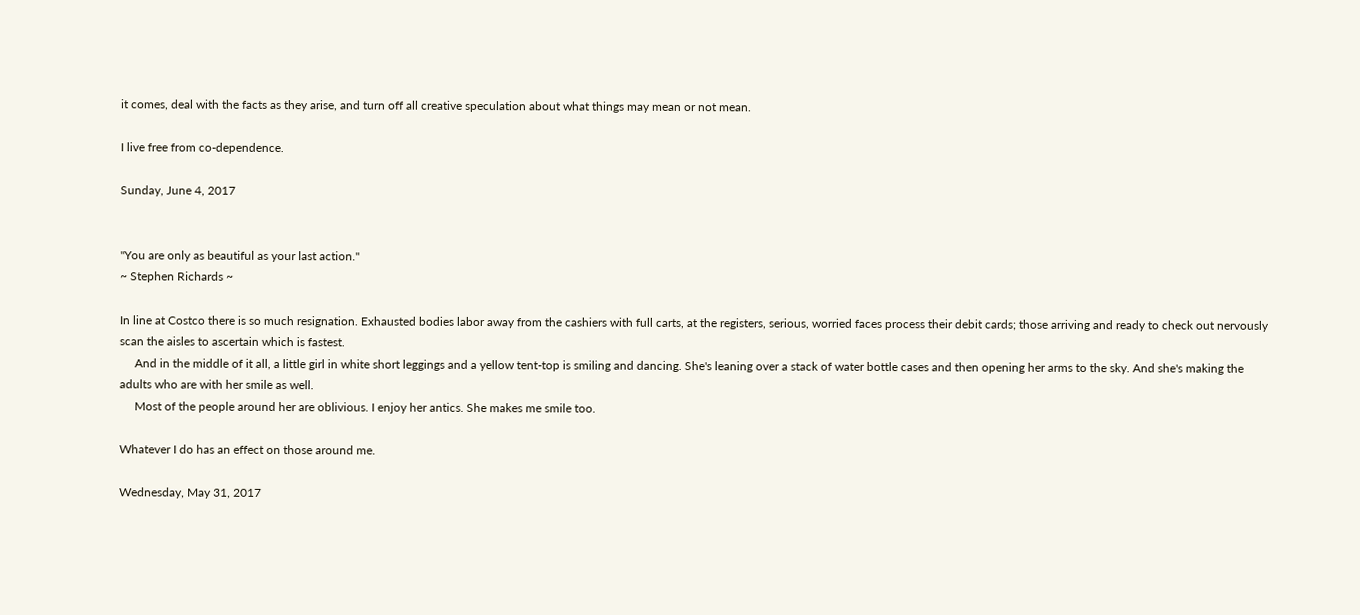it comes, deal with the facts as they arise, and turn off all creative speculation about what things may mean or not mean.

I live free from co-dependence.

Sunday, June 4, 2017


"You are only as beautiful as your last action."
~ Stephen Richards ~

In line at Costco there is so much resignation. Exhausted bodies labor away from the cashiers with full carts, at the registers, serious, worried faces process their debit cards; those arriving and ready to check out nervously scan the aisles to ascertain which is fastest.
     And in the middle of it all, a little girl in white short leggings and a yellow tent-top is smiling and dancing. She's leaning over a stack of water bottle cases and then opening her arms to the sky. And she's making the adults who are with her smile as well.
     Most of the people around her are oblivious. I enjoy her antics. She makes me smile too.

Whatever I do has an effect on those around me.

Wednesday, May 31, 2017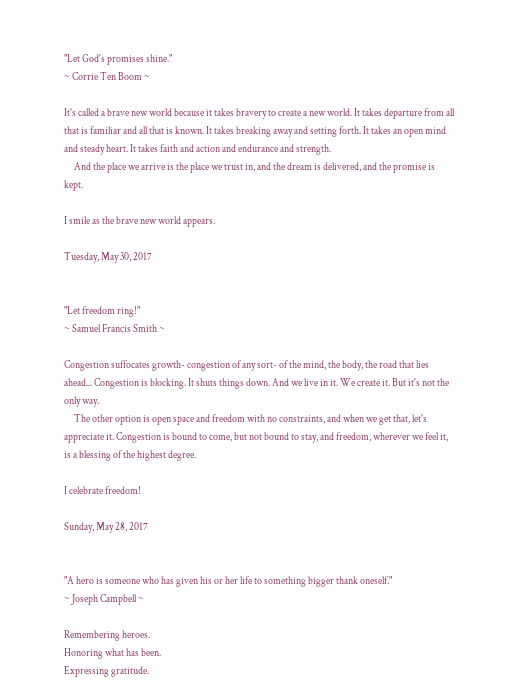"Let God's promises shine."
~ Corrie Ten Boom ~

It's called a brave new world because it takes bravery to create a new world. It takes departure from all that is familiar and all that is known. It takes breaking away and setting forth. It takes an open mind and steady heart. It takes faith and action and endurance and strength.
     And the place we arrive is the place we trust in, and the dream is delivered, and the promise is kept.

I smile as the brave new world appears.

Tuesday, May 30, 2017


"Let freedom ring!"
~ Samuel Francis Smith ~

Congestion suffocates growth- congestion of any sort- of the mind, the body, the road that lies ahead... Congestion is blocking. It shuts things down. And we live in it. We create it. But it's not the only way.
     The other option is open space and freedom with no constraints, and when we get that, let's appreciate it. Congestion is bound to come, but not bound to stay, and freedom, wherever we feel it, is a blessing of the highest degree.

I celebrate freedom!

Sunday, May 28, 2017


"A hero is someone who has given his or her life to something bigger thank oneself."
~ Joseph Campbell ~

Remembering heroes.
Honoring what has been.
Expressing gratitude.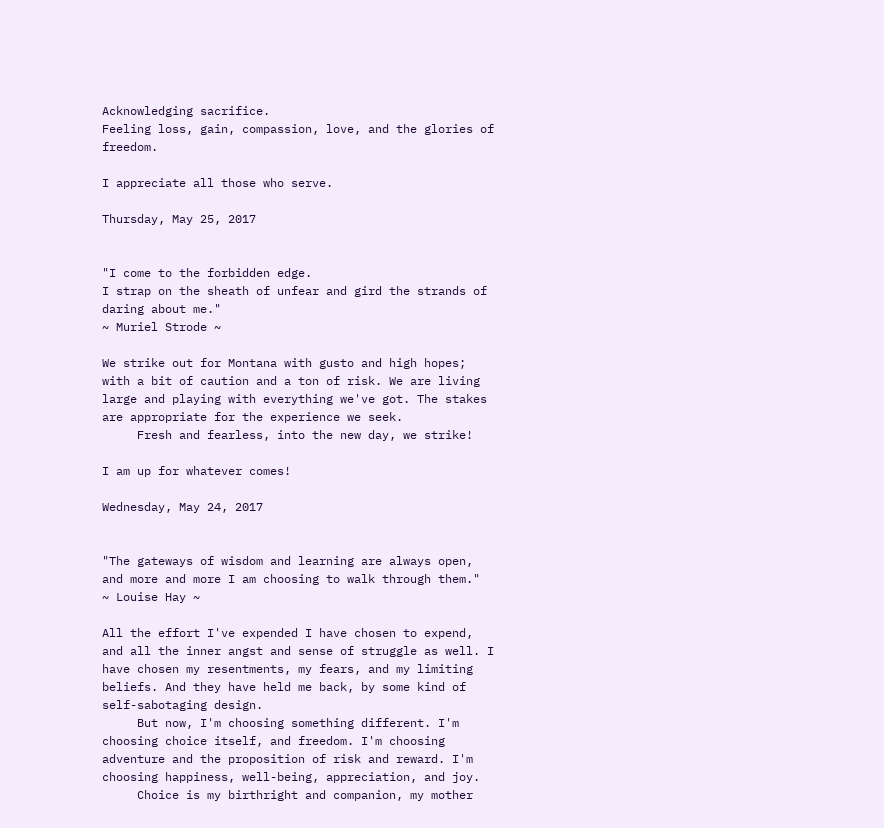Acknowledging sacrifice.
Feeling loss, gain, compassion, love, and the glories of freedom.

I appreciate all those who serve.

Thursday, May 25, 2017


"I come to the forbidden edge.
I strap on the sheath of unfear and gird the strands of daring about me."
~ Muriel Strode ~

We strike out for Montana with gusto and high hopes; with a bit of caution and a ton of risk. We are living large and playing with everything we've got. The stakes are appropriate for the experience we seek.
     Fresh and fearless, into the new day, we strike!

I am up for whatever comes!

Wednesday, May 24, 2017


"The gateways of wisdom and learning are always open, and more and more I am choosing to walk through them."
~ Louise Hay ~

All the effort I've expended I have chosen to expend, and all the inner angst and sense of struggle as well. I have chosen my resentments, my fears, and my limiting beliefs. And they have held me back, by some kind of self-sabotaging design.
     But now, I'm choosing something different. I'm choosing choice itself, and freedom. I'm choosing adventure and the proposition of risk and reward. I'm choosing happiness, well-being, appreciation, and joy.
     Choice is my birthright and companion, my mother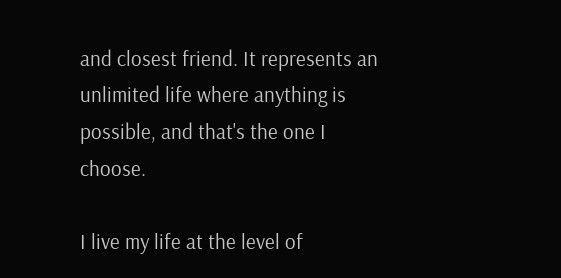and closest friend. It represents an unlimited life where anything is possible, and that's the one I choose.

I live my life at the level of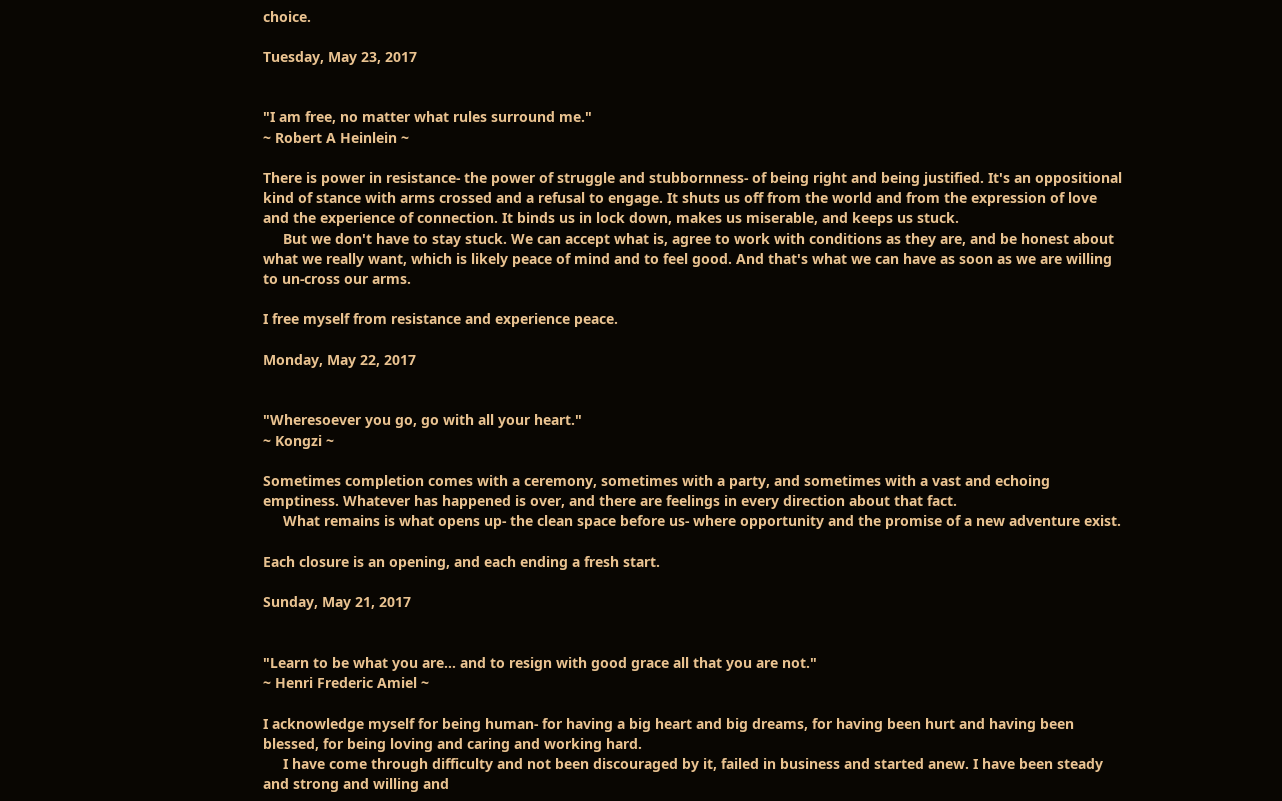choice.

Tuesday, May 23, 2017


"I am free, no matter what rules surround me."
~ Robert A Heinlein ~

There is power in resistance- the power of struggle and stubbornness- of being right and being justified. It's an oppositional kind of stance with arms crossed and a refusal to engage. It shuts us off from the world and from the expression of love and the experience of connection. It binds us in lock down, makes us miserable, and keeps us stuck.
     But we don't have to stay stuck. We can accept what is, agree to work with conditions as they are, and be honest about what we really want, which is likely peace of mind and to feel good. And that's what we can have as soon as we are willing to un-cross our arms.

I free myself from resistance and experience peace.

Monday, May 22, 2017


"Wheresoever you go, go with all your heart."
~ Kongzi ~

Sometimes completion comes with a ceremony, sometimes with a party, and sometimes with a vast and echoing emptiness. Whatever has happened is over, and there are feelings in every direction about that fact.
     What remains is what opens up- the clean space before us- where opportunity and the promise of a new adventure exist.

Each closure is an opening, and each ending a fresh start.

Sunday, May 21, 2017


"Learn to be what you are... and to resign with good grace all that you are not."
~ Henri Frederic Amiel ~

I acknowledge myself for being human- for having a big heart and big dreams, for having been hurt and having been blessed, for being loving and caring and working hard.
     I have come through difficulty and not been discouraged by it, failed in business and started anew. I have been steady and strong and willing and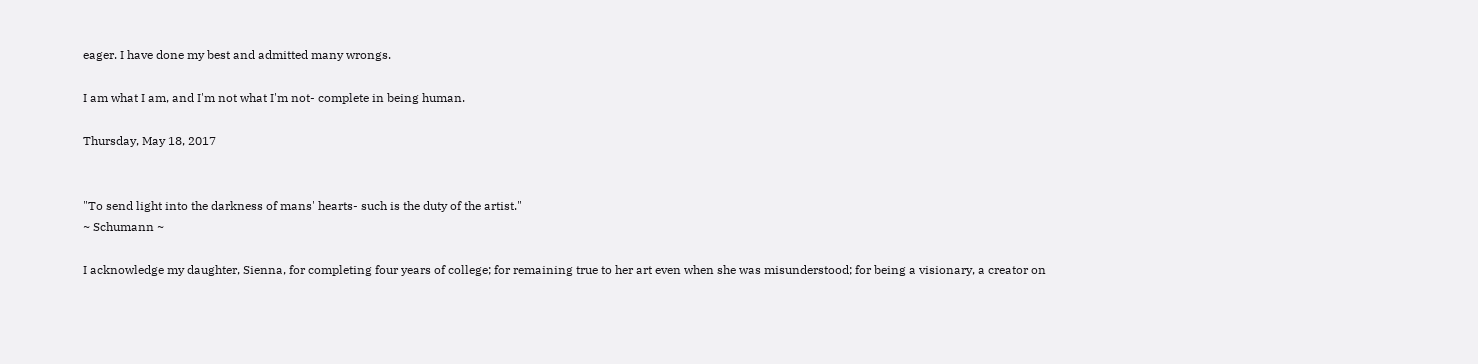eager. I have done my best and admitted many wrongs.

I am what I am, and I'm not what I'm not- complete in being human.

Thursday, May 18, 2017


"To send light into the darkness of mans' hearts- such is the duty of the artist."
~ Schumann ~

I acknowledge my daughter, Sienna, for completing four years of college; for remaining true to her art even when she was misunderstood; for being a visionary, a creator on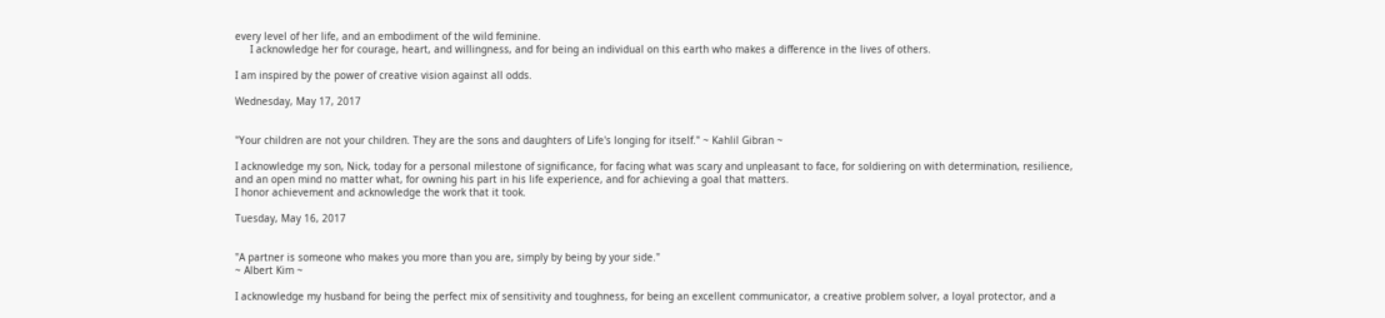every level of her life, and an embodiment of the wild feminine.
     I acknowledge her for courage, heart, and willingness, and for being an individual on this earth who makes a difference in the lives of others.

I am inspired by the power of creative vision against all odds.

Wednesday, May 17, 2017


"Your children are not your children. They are the sons and daughters of Life's longing for itself." ~ Kahlil Gibran ~

I acknowledge my son, Nick, today for a personal milestone of significance, for facing what was scary and unpleasant to face, for soldiering on with determination, resilience, and an open mind no matter what, for owning his part in his life experience, and for achieving a goal that matters.
I honor achievement and acknowledge the work that it took.

Tuesday, May 16, 2017


"A partner is someone who makes you more than you are, simply by being by your side."
~ Albert Kim ~

I acknowledge my husband for being the perfect mix of sensitivity and toughness, for being an excellent communicator, a creative problem solver, a loyal protector, and a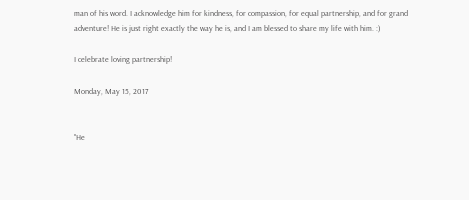man of his word. I acknowledge him for kindness, for compassion, for equal partnership, and for grand adventure! He is just right exactly the way he is, and I am blessed to share my life with him. :)

I celebrate loving partnership!

Monday, May 15, 2017


"He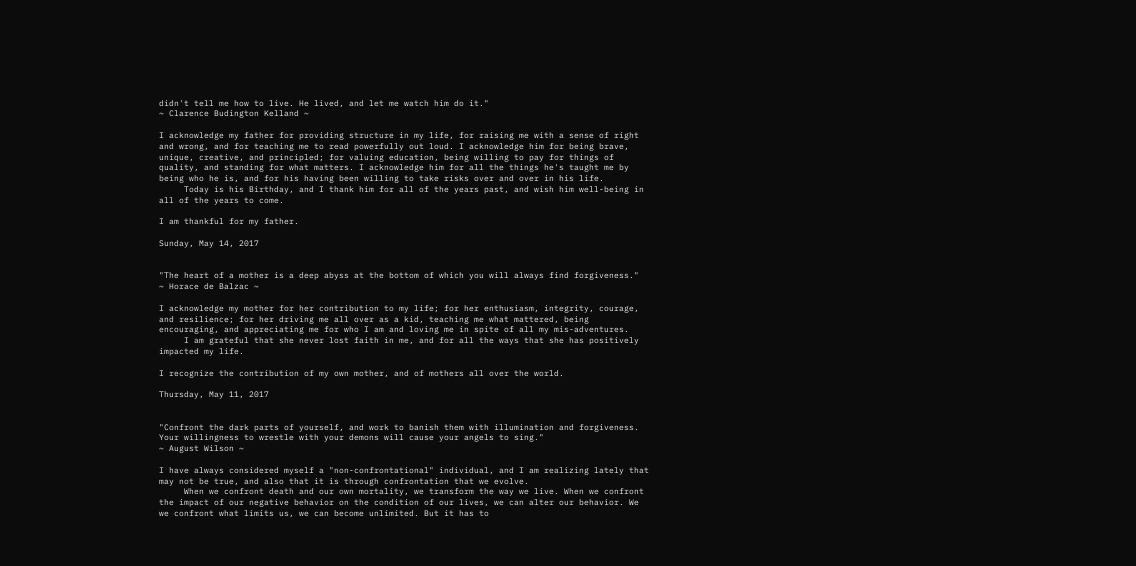didn't tell me how to live. He lived, and let me watch him do it."
~ Clarence Budington Kelland ~

I acknowledge my father for providing structure in my life, for raising me with a sense of right and wrong, and for teaching me to read powerfully out loud. I acknowledge him for being brave, unique, creative, and principled; for valuing education, being willing to pay for things of quality, and standing for what matters. I acknowledge him for all the things he's taught me by being who he is, and for his having been willing to take risks over and over in his life.
     Today is his Birthday, and I thank him for all of the years past, and wish him well-being in all of the years to come.

I am thankful for my father.

Sunday, May 14, 2017


"The heart of a mother is a deep abyss at the bottom of which you will always find forgiveness."
~ Horace de Balzac ~

I acknowledge my mother for her contribution to my life; for her enthusiasm, integrity, courage, and resilience; for her driving me all over as a kid, teaching me what mattered, being encouraging, and appreciating me for who I am and loving me in spite of all my mis-adventures.
     I am grateful that she never lost faith in me, and for all the ways that she has positively impacted my life.

I recognize the contribution of my own mother, and of mothers all over the world.

Thursday, May 11, 2017


"Confront the dark parts of yourself, and work to banish them with illumination and forgiveness. Your willingness to wrestle with your demons will cause your angels to sing."
~ August Wilson ~

I have always considered myself a "non-confrontational" individual, and I am realizing lately that may not be true, and also that it is through confrontation that we evolve.
     When we confront death and our own mortality, we transform the way we live. When we confront the impact of our negative behavior on the condition of our lives, we can alter our behavior. We we confront what limits us, we can become unlimited. But it has to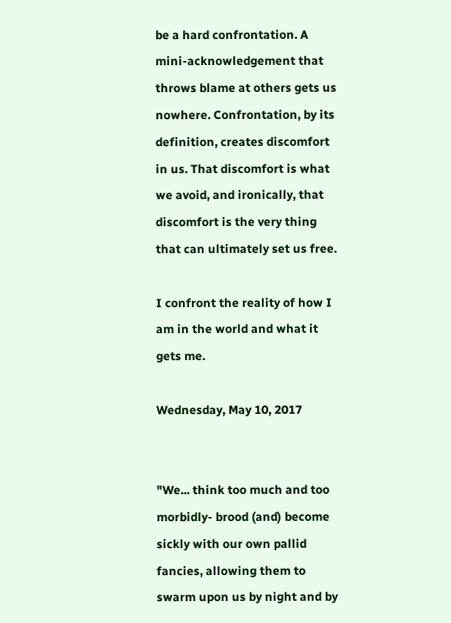be a hard confrontation. A mini-acknowledgement that throws blame at others gets us nowhere. Confrontation, by its definition, creates discomfort in us. That discomfort is what we avoid, and ironically, that discomfort is the very thing that can ultimately set us free.

I confront the reality of how I am in the world and what it gets me.

Wednesday, May 10, 2017


"We... think too much and too morbidly- brood (and) become sickly with our own pallid fancies, allowing them to swarm upon us by night and by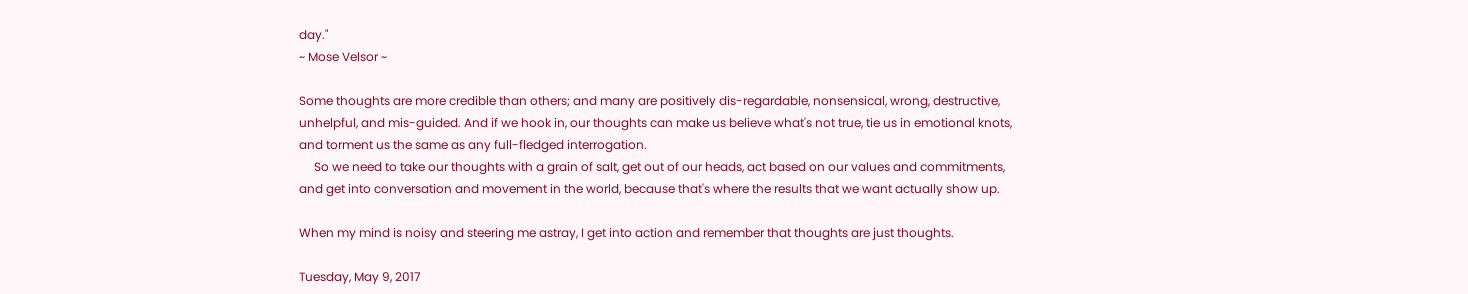day."
~ Mose Velsor ~

Some thoughts are more credible than others; and many are positively dis-regardable, nonsensical, wrong, destructive, unhelpful, and mis-guided. And if we hook in, our thoughts can make us believe what's not true, tie us in emotional knots, and torment us the same as any full-fledged interrogation.
     So we need to take our thoughts with a grain of salt, get out of our heads, act based on our values and commitments, and get into conversation and movement in the world, because that's where the results that we want actually show up.

When my mind is noisy and steering me astray, I get into action and remember that thoughts are just thoughts.

Tuesday, May 9, 2017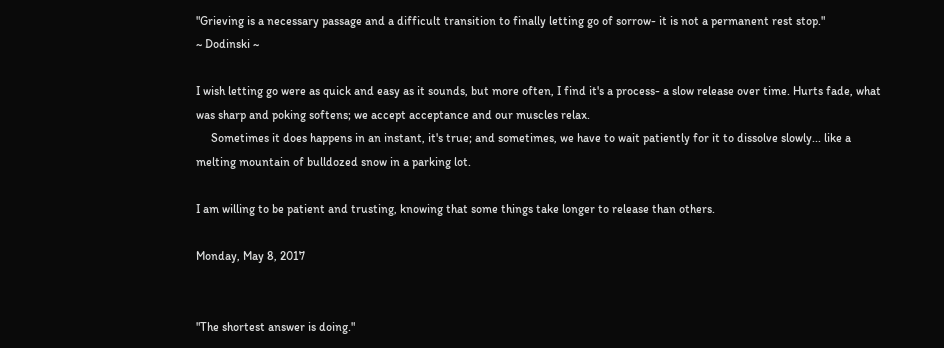"Grieving is a necessary passage and a difficult transition to finally letting go of sorrow- it is not a permanent rest stop."
~ Dodinski ~

I wish letting go were as quick and easy as it sounds, but more often, I find it's a process- a slow release over time. Hurts fade, what was sharp and poking softens; we accept acceptance and our muscles relax.
     Sometimes it does happens in an instant, it's true; and sometimes, we have to wait patiently for it to dissolve slowly... like a melting mountain of bulldozed snow in a parking lot.

I am willing to be patient and trusting, knowing that some things take longer to release than others.

Monday, May 8, 2017


"The shortest answer is doing."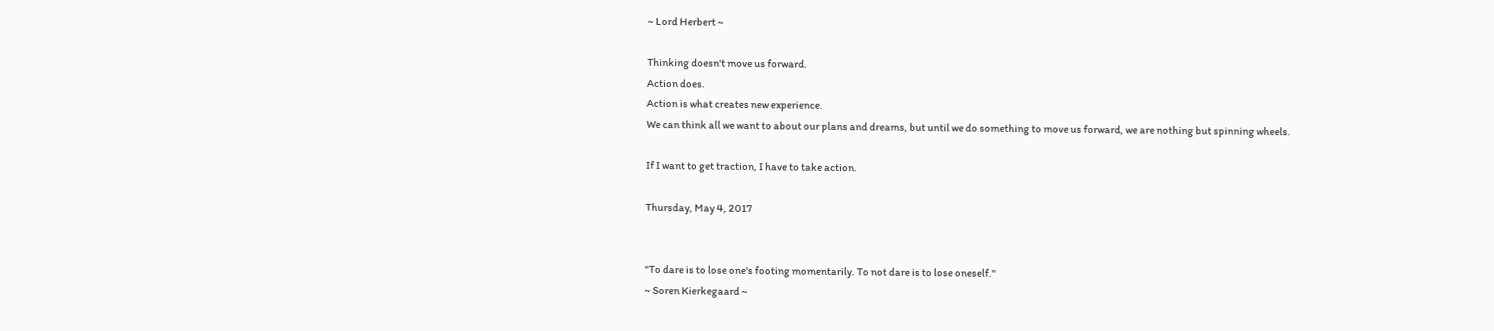~ Lord Herbert ~

Thinking doesn't move us forward.
Action does.
Action is what creates new experience.
We can think all we want to about our plans and dreams, but until we do something to move us forward, we are nothing but spinning wheels.

If I want to get traction, I have to take action.

Thursday, May 4, 2017


"To dare is to lose one's footing momentarily. To not dare is to lose oneself."
~ Soren Kierkegaard ~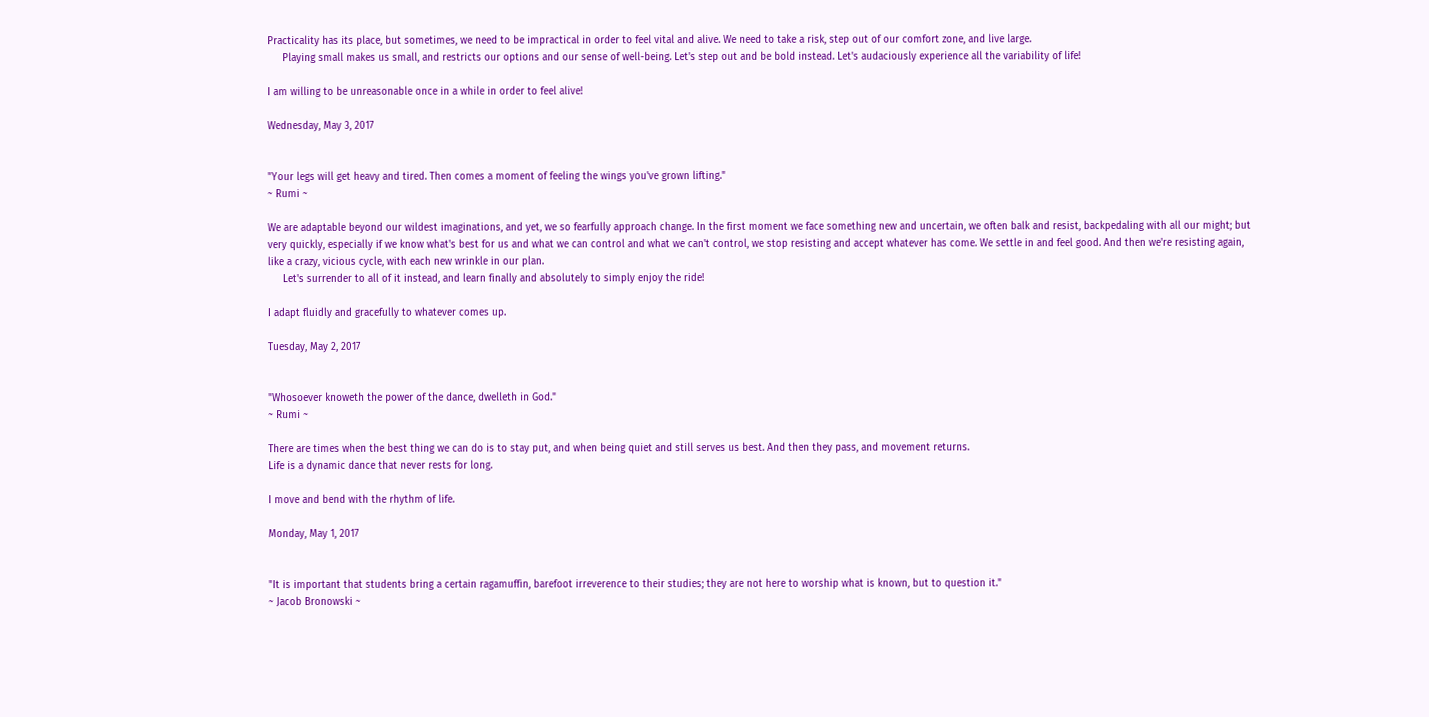Practicality has its place, but sometimes, we need to be impractical in order to feel vital and alive. We need to take a risk, step out of our comfort zone, and live large.
     Playing small makes us small, and restricts our options and our sense of well-being. Let's step out and be bold instead. Let's audaciously experience all the variability of life!

I am willing to be unreasonable once in a while in order to feel alive!

Wednesday, May 3, 2017


"Your legs will get heavy and tired. Then comes a moment of feeling the wings you've grown lifting."
~ Rumi ~

We are adaptable beyond our wildest imaginations, and yet, we so fearfully approach change. In the first moment we face something new and uncertain, we often balk and resist, backpedaling with all our might; but very quickly, especially if we know what's best for us and what we can control and what we can't control, we stop resisting and accept whatever has come. We settle in and feel good. And then we're resisting again, like a crazy, vicious cycle, with each new wrinkle in our plan.
     Let's surrender to all of it instead, and learn finally and absolutely to simply enjoy the ride!

I adapt fluidly and gracefully to whatever comes up.

Tuesday, May 2, 2017


"Whosoever knoweth the power of the dance, dwelleth in God."
~ Rumi ~

There are times when the best thing we can do is to stay put, and when being quiet and still serves us best. And then they pass, and movement returns.
Life is a dynamic dance that never rests for long.

I move and bend with the rhythm of life.

Monday, May 1, 2017


"It is important that students bring a certain ragamuffin, barefoot irreverence to their studies; they are not here to worship what is known, but to question it."
~ Jacob Bronowski ~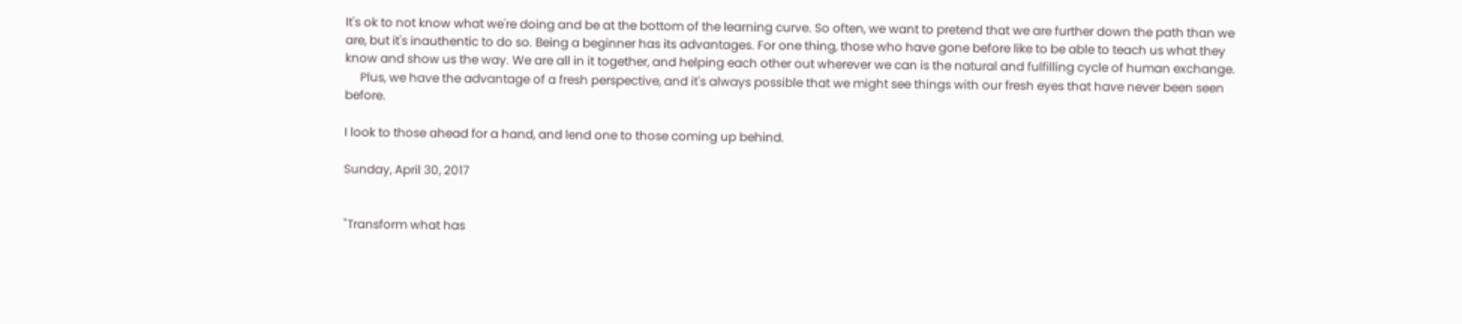It's ok to not know what we're doing and be at the bottom of the learning curve. So often, we want to pretend that we are further down the path than we are, but it's inauthentic to do so. Being a beginner has its advantages. For one thing, those who have gone before like to be able to teach us what they know and show us the way. We are all in it together, and helping each other out wherever we can is the natural and fulfilling cycle of human exchange.
     Plus, we have the advantage of a fresh perspective, and it's always possible that we might see things with our fresh eyes that have never been seen before.

I look to those ahead for a hand, and lend one to those coming up behind.

Sunday, April 30, 2017


"Transform what has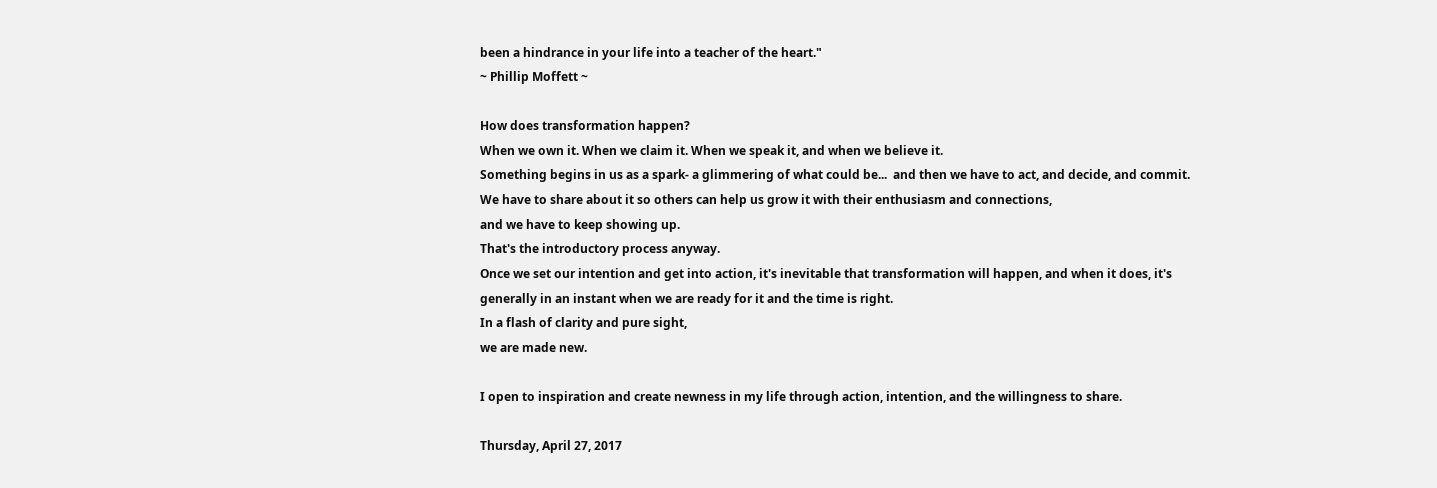been a hindrance in your life into a teacher of the heart."
~ Phillip Moffett ~

How does transformation happen?
When we own it. When we claim it. When we speak it, and when we believe it.
Something begins in us as a spark- a glimmering of what could be...  and then we have to act, and decide, and commit.
We have to share about it so others can help us grow it with their enthusiasm and connections,
and we have to keep showing up.
That's the introductory process anyway.
Once we set our intention and get into action, it's inevitable that transformation will happen, and when it does, it's generally in an instant when we are ready for it and the time is right.
In a flash of clarity and pure sight,
we are made new.

I open to inspiration and create newness in my life through action, intention, and the willingness to share.

Thursday, April 27, 2017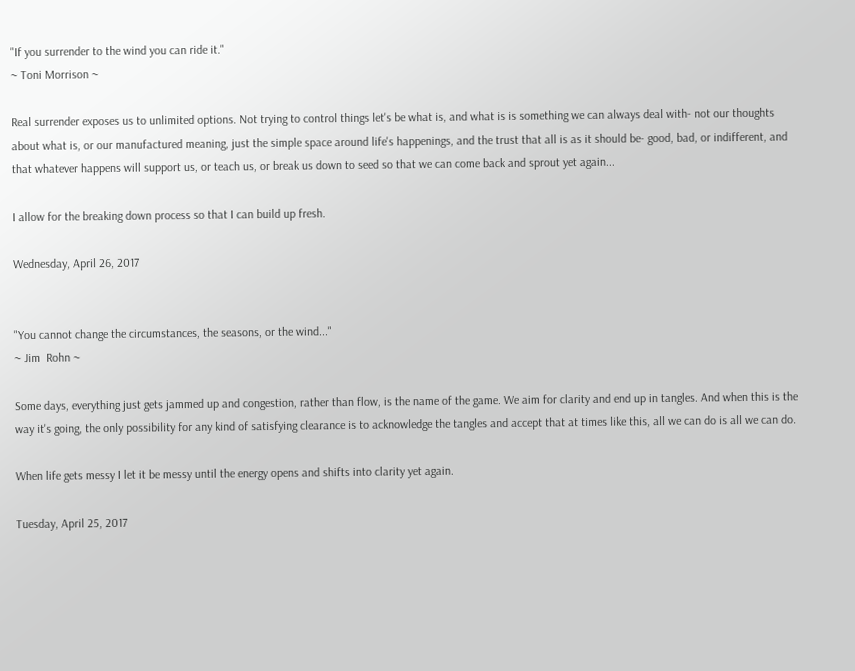"If you surrender to the wind you can ride it."
~ Toni Morrison ~

Real surrender exposes us to unlimited options. Not trying to control things let's be what is, and what is is something we can always deal with- not our thoughts about what is, or our manufactured meaning, just the simple space around life's happenings, and the trust that all is as it should be- good, bad, or indifferent, and that whatever happens will support us, or teach us, or break us down to seed so that we can come back and sprout yet again...

I allow for the breaking down process so that I can build up fresh.

Wednesday, April 26, 2017


"You cannot change the circumstances, the seasons, or the wind..."
~ Jim  Rohn ~

Some days, everything just gets jammed up and congestion, rather than flow, is the name of the game. We aim for clarity and end up in tangles. And when this is the way it's going, the only possibility for any kind of satisfying clearance is to acknowledge the tangles and accept that at times like this, all we can do is all we can do.

When life gets messy I let it be messy until the energy opens and shifts into clarity yet again.

Tuesday, April 25, 2017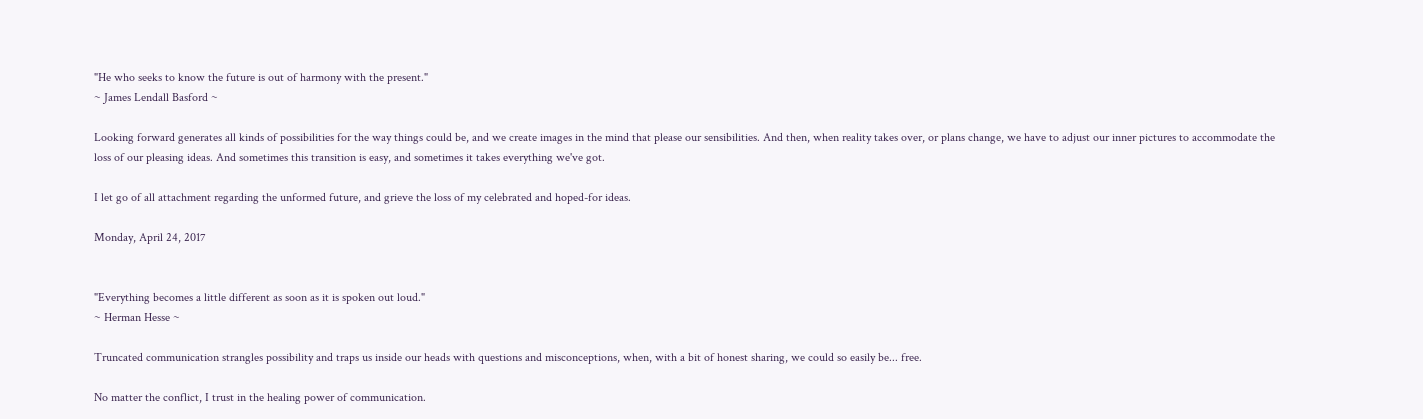"He who seeks to know the future is out of harmony with the present."
~ James Lendall Basford ~

Looking forward generates all kinds of possibilities for the way things could be, and we create images in the mind that please our sensibilities. And then, when reality takes over, or plans change, we have to adjust our inner pictures to accommodate the loss of our pleasing ideas. And sometimes this transition is easy, and sometimes it takes everything we've got.

I let go of all attachment regarding the unformed future, and grieve the loss of my celebrated and hoped-for ideas.

Monday, April 24, 2017


"Everything becomes a little different as soon as it is spoken out loud."
~ Herman Hesse ~

Truncated communication strangles possibility and traps us inside our heads with questions and misconceptions, when, with a bit of honest sharing, we could so easily be... free.

No matter the conflict, I trust in the healing power of communication.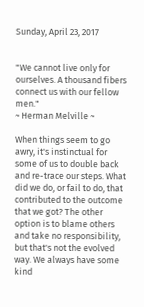Sunday, April 23, 2017


"We cannot live only for ourselves. A thousand fibers connect us with our fellow men."
~ Herman Melville ~

When things seem to go awry, it's instinctual for some of us to double back and re-trace our steps. What did we do, or fail to do, that contributed to the outcome that we got? The other option is to blame others and take no responsibility, but that's not the evolved way. We always have some kind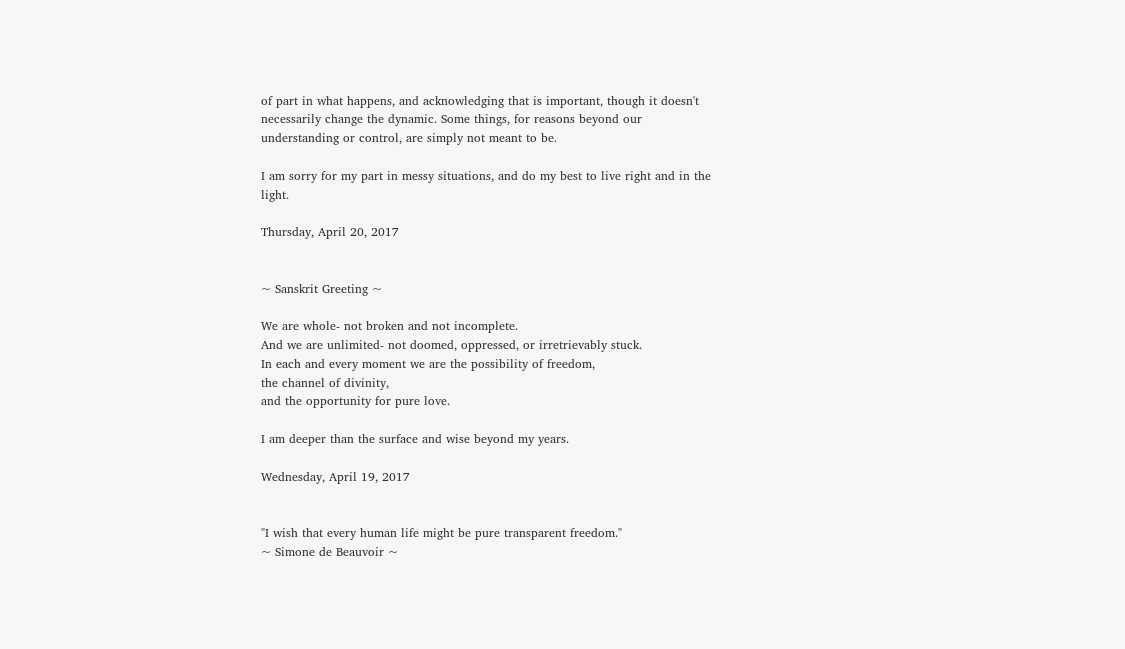of part in what happens, and acknowledging that is important, though it doesn't necessarily change the dynamic. Some things, for reasons beyond our understanding or control, are simply not meant to be.

I am sorry for my part in messy situations, and do my best to live right and in the light.

Thursday, April 20, 2017


~ Sanskrit Greeting ~

We are whole- not broken and not incomplete.
And we are unlimited- not doomed, oppressed, or irretrievably stuck.
In each and every moment we are the possibility of freedom,
the channel of divinity,
and the opportunity for pure love.

I am deeper than the surface and wise beyond my years.

Wednesday, April 19, 2017


"I wish that every human life might be pure transparent freedom."
~ Simone de Beauvoir ~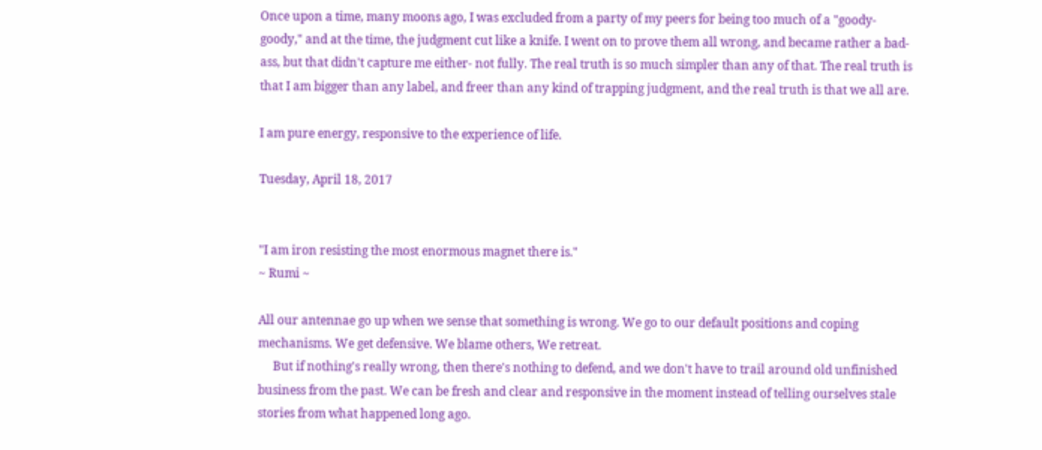Once upon a time, many moons ago, I was excluded from a party of my peers for being too much of a "goody-goody," and at the time, the judgment cut like a knife. I went on to prove them all wrong, and became rather a bad-ass, but that didn't capture me either- not fully. The real truth is so much simpler than any of that. The real truth is that I am bigger than any label, and freer than any kind of trapping judgment, and the real truth is that we all are.

I am pure energy, responsive to the experience of life.

Tuesday, April 18, 2017


"I am iron resisting the most enormous magnet there is."
~ Rumi ~

All our antennae go up when we sense that something is wrong. We go to our default positions and coping mechanisms. We get defensive. We blame others, We retreat.
     But if nothing's really wrong, then there's nothing to defend, and we don't have to trail around old unfinished business from the past. We can be fresh and clear and responsive in the moment instead of telling ourselves stale stories from what happened long ago.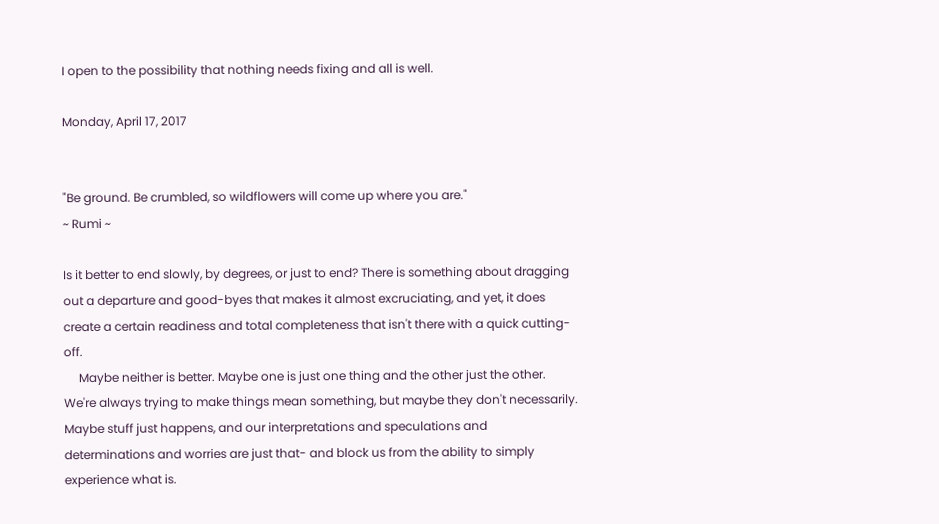I open to the possibility that nothing needs fixing and all is well.

Monday, April 17, 2017


"Be ground. Be crumbled, so wildflowers will come up where you are."
~ Rumi ~

Is it better to end slowly, by degrees, or just to end? There is something about dragging out a departure and good-byes that makes it almost excruciating, and yet, it does create a certain readiness and total completeness that isn't there with a quick cutting-off.
     Maybe neither is better. Maybe one is just one thing and the other just the other. We're always trying to make things mean something, but maybe they don't necessarily. Maybe stuff just happens, and our interpretations and speculations and determinations and worries are just that- and block us from the ability to simply experience what is.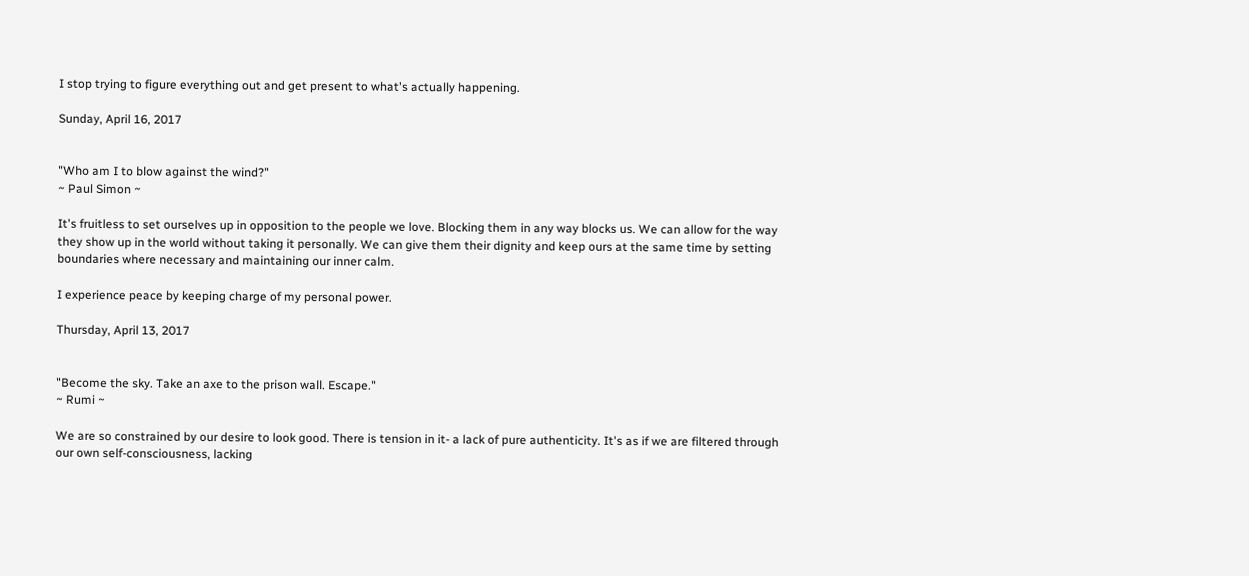I stop trying to figure everything out and get present to what's actually happening.

Sunday, April 16, 2017


"Who am I to blow against the wind?"
~ Paul Simon ~

It's fruitless to set ourselves up in opposition to the people we love. Blocking them in any way blocks us. We can allow for the way they show up in the world without taking it personally. We can give them their dignity and keep ours at the same time by setting boundaries where necessary and maintaining our inner calm.

I experience peace by keeping charge of my personal power.

Thursday, April 13, 2017


"Become the sky. Take an axe to the prison wall. Escape."
~ Rumi ~

We are so constrained by our desire to look good. There is tension in it- a lack of pure authenticity. It's as if we are filtered through our own self-consciousness, lacking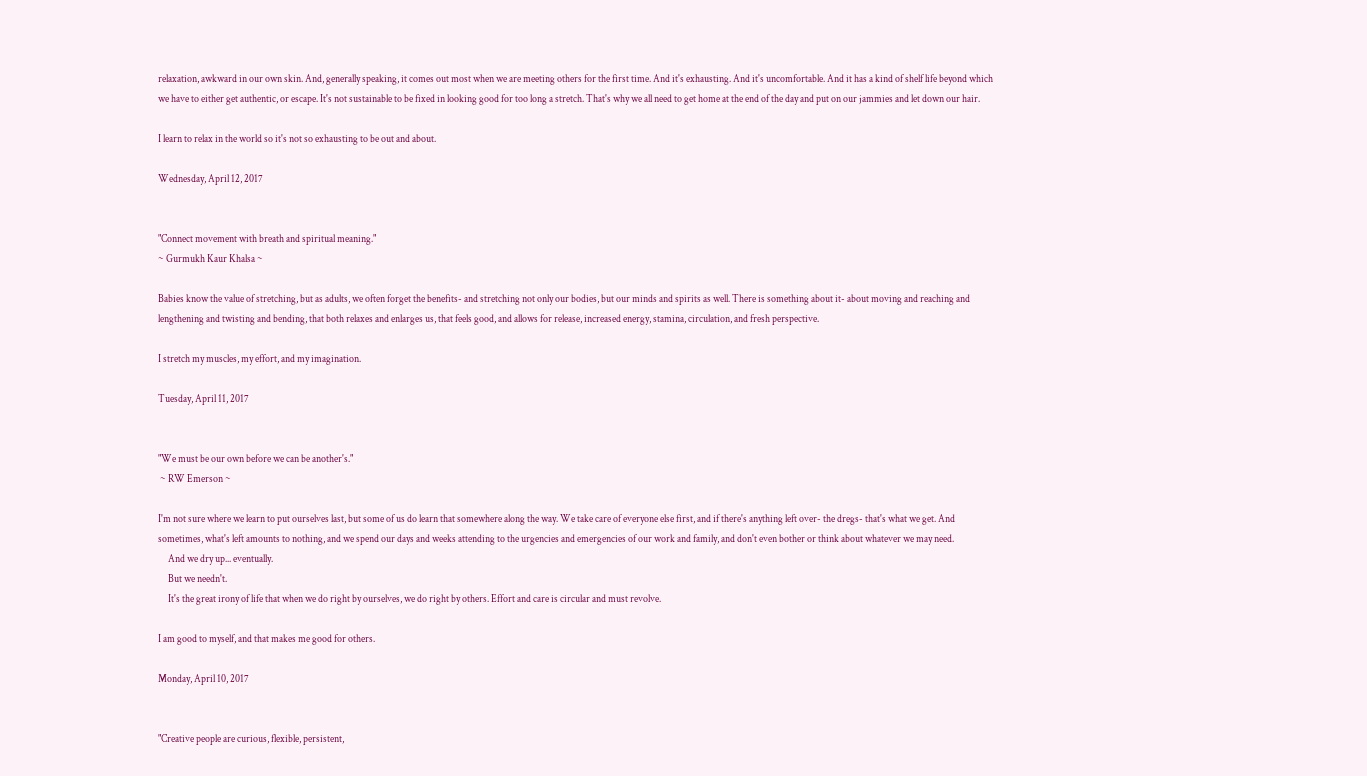relaxation, awkward in our own skin. And, generally speaking, it comes out most when we are meeting others for the first time. And it's exhausting. And it's uncomfortable. And it has a kind of shelf life beyond which we have to either get authentic, or escape. It's not sustainable to be fixed in looking good for too long a stretch. That's why we all need to get home at the end of the day and put on our jammies and let down our hair.

I learn to relax in the world so it's not so exhausting to be out and about.

Wednesday, April 12, 2017


"Connect movement with breath and spiritual meaning."
~ Gurmukh Kaur Khalsa ~

Babies know the value of stretching, but as adults, we often forget the benefits- and stretching not only our bodies, but our minds and spirits as well. There is something about it- about moving and reaching and lengthening and twisting and bending, that both relaxes and enlarges us, that feels good, and allows for release, increased energy, stamina, circulation, and fresh perspective.

I stretch my muscles, my effort, and my imagination.

Tuesday, April 11, 2017


"We must be our own before we can be another's."
 ~ RW Emerson ~

I'm not sure where we learn to put ourselves last, but some of us do learn that somewhere along the way. We take care of everyone else first, and if there's anything left over- the dregs- that's what we get. And sometimes, what's left amounts to nothing, and we spend our days and weeks attending to the urgencies and emergencies of our work and family, and don't even bother or think about whatever we may need.
     And we dry up... eventually.
     But we needn't.
     It's the great irony of life that when we do right by ourselves, we do right by others. Effort and care is circular and must revolve.

I am good to myself, and that makes me good for others.

Monday, April 10, 2017


"Creative people are curious, flexible, persistent,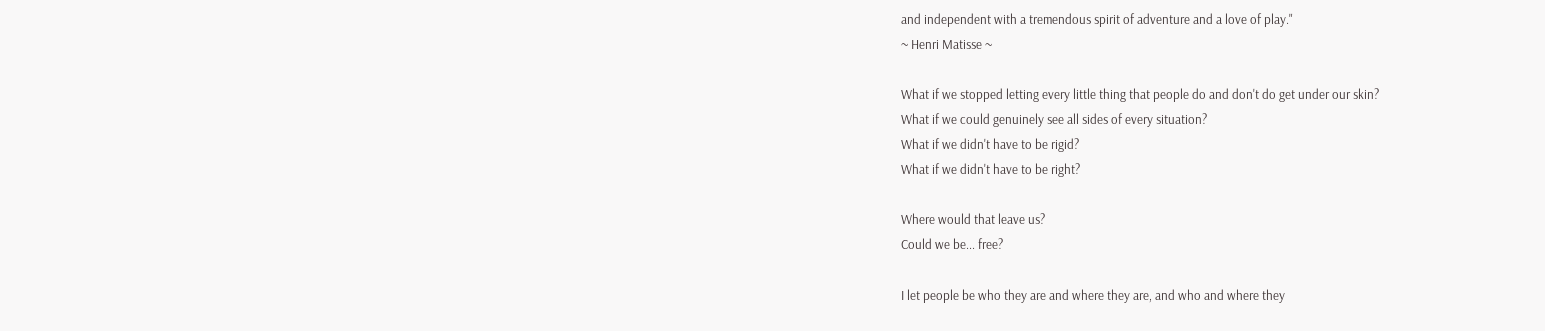and independent with a tremendous spirit of adventure and a love of play."
~ Henri Matisse ~

What if we stopped letting every little thing that people do and don't do get under our skin?
What if we could genuinely see all sides of every situation?
What if we didn't have to be rigid?
What if we didn't have to be right?

Where would that leave us?
Could we be... free?

I let people be who they are and where they are, and who and where they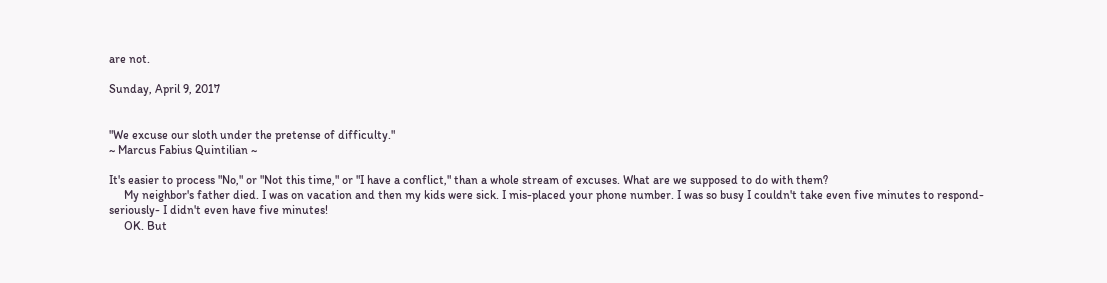are not.

Sunday, April 9, 2017


"We excuse our sloth under the pretense of difficulty."
~ Marcus Fabius Quintilian ~

It's easier to process "No," or "Not this time," or "I have a conflict," than a whole stream of excuses. What are we supposed to do with them?
     My neighbor's father died. I was on vacation and then my kids were sick. I mis-placed your phone number. I was so busy I couldn't take even five minutes to respond- seriously- I didn't even have five minutes!
     OK. But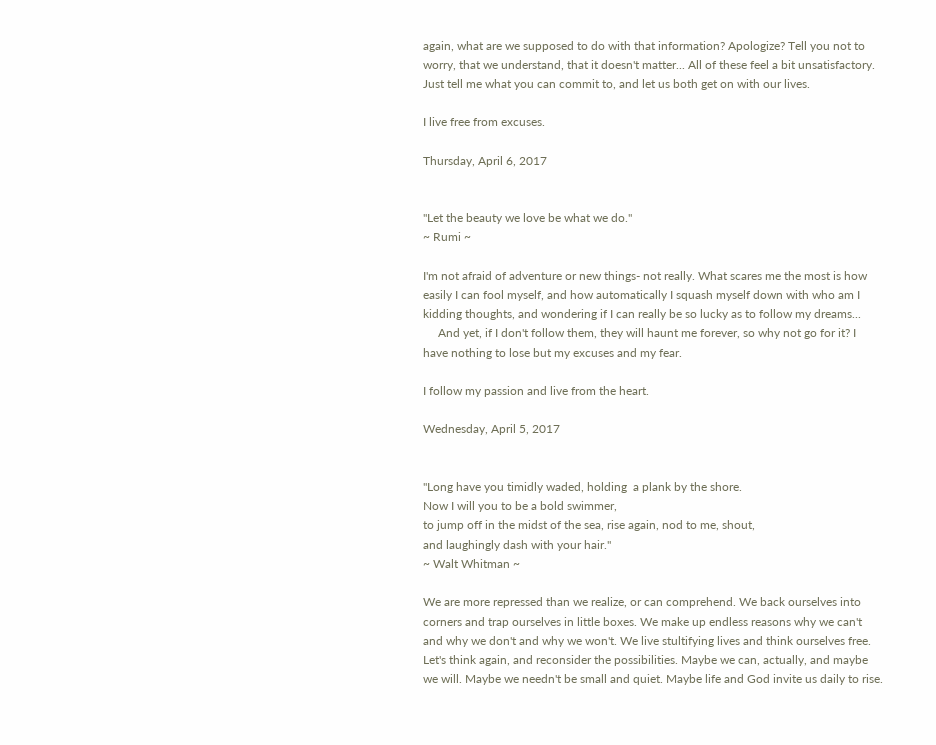again, what are we supposed to do with that information? Apologize? Tell you not to worry, that we understand, that it doesn't matter... All of these feel a bit unsatisfactory. Just tell me what you can commit to, and let us both get on with our lives.

I live free from excuses.

Thursday, April 6, 2017


"Let the beauty we love be what we do."
~ Rumi ~

I'm not afraid of adventure or new things- not really. What scares me the most is how easily I can fool myself, and how automatically I squash myself down with who am I kidding thoughts, and wondering if I can really be so lucky as to follow my dreams...
     And yet, if I don't follow them, they will haunt me forever, so why not go for it? I have nothing to lose but my excuses and my fear.

I follow my passion and live from the heart.

Wednesday, April 5, 2017


"Long have you timidly waded, holding  a plank by the shore.
Now I will you to be a bold swimmer,
to jump off in the midst of the sea, rise again, nod to me, shout,
and laughingly dash with your hair."
~ Walt Whitman ~

We are more repressed than we realize, or can comprehend. We back ourselves into corners and trap ourselves in little boxes. We make up endless reasons why we can't and why we don't and why we won't. We live stultifying lives and think ourselves free. Let's think again, and reconsider the possibilities. Maybe we can, actually, and maybe we will. Maybe we needn't be small and quiet. Maybe life and God invite us daily to rise.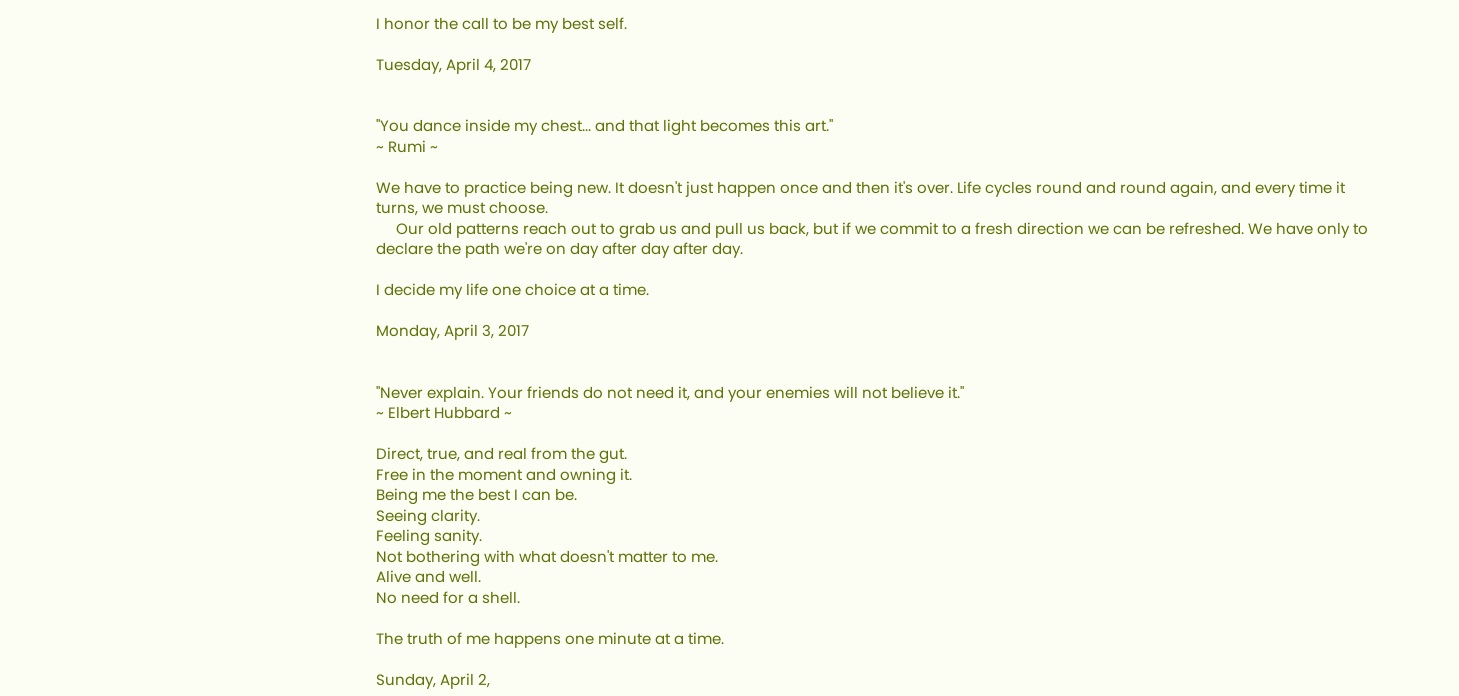I honor the call to be my best self.

Tuesday, April 4, 2017


"You dance inside my chest... and that light becomes this art."
~ Rumi ~

We have to practice being new. It doesn't just happen once and then it's over. Life cycles round and round again, and every time it turns, we must choose.
     Our old patterns reach out to grab us and pull us back, but if we commit to a fresh direction we can be refreshed. We have only to declare the path we're on day after day after day.

I decide my life one choice at a time.

Monday, April 3, 2017


"Never explain. Your friends do not need it, and your enemies will not believe it."
~ Elbert Hubbard ~

Direct, true, and real from the gut.
Free in the moment and owning it.
Being me the best I can be.
Seeing clarity.
Feeling sanity.
Not bothering with what doesn't matter to me.
Alive and well.
No need for a shell.

The truth of me happens one minute at a time.

Sunday, April 2,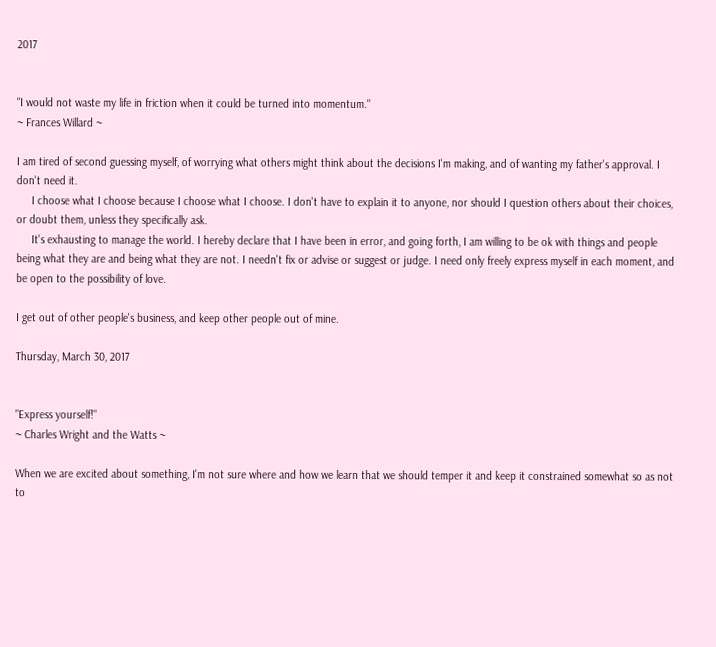2017


"I would not waste my life in friction when it could be turned into momentum."
~ Frances Willard ~

I am tired of second guessing myself, of worrying what others might think about the decisions I'm making, and of wanting my father's approval. I don't need it.
     I choose what I choose because I choose what I choose. I don't have to explain it to anyone, nor should I question others about their choices, or doubt them, unless they specifically ask.
     It's exhausting to manage the world. I hereby declare that I have been in error, and going forth, I am willing to be ok with things and people being what they are and being what they are not. I needn't fix or advise or suggest or judge. I need only freely express myself in each moment, and be open to the possibility of love.

I get out of other people's business, and keep other people out of mine.

Thursday, March 30, 2017


"Express yourself!"
~ Charles Wright and the Watts ~

When we are excited about something, I'm not sure where and how we learn that we should temper it and keep it constrained somewhat so as not to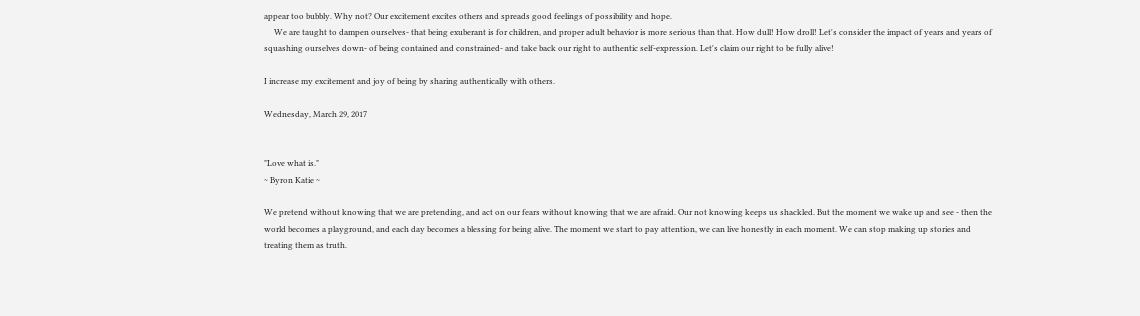appear too bubbly. Why not? Our excitement excites others and spreads good feelings of possibility and hope.
     We are taught to dampen ourselves- that being exuberant is for children, and proper adult behavior is more serious than that. How dull! How droll! Let's consider the impact of years and years of squashing ourselves down- of being contained and constrained- and take back our right to authentic self-expression. Let's claim our right to be fully alive!

I increase my excitement and joy of being by sharing authentically with others.

Wednesday, March 29, 2017


"Love what is."
~ Byron Katie ~

We pretend without knowing that we are pretending, and act on our fears without knowing that we are afraid. Our not knowing keeps us shackled. But the moment we wake up and see - then the world becomes a playground, and each day becomes a blessing for being alive. The moment we start to pay attention, we can live honestly in each moment. We can stop making up stories and treating them as truth.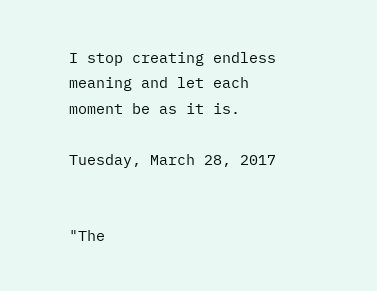I stop creating endless meaning and let each moment be as it is.

Tuesday, March 28, 2017


"The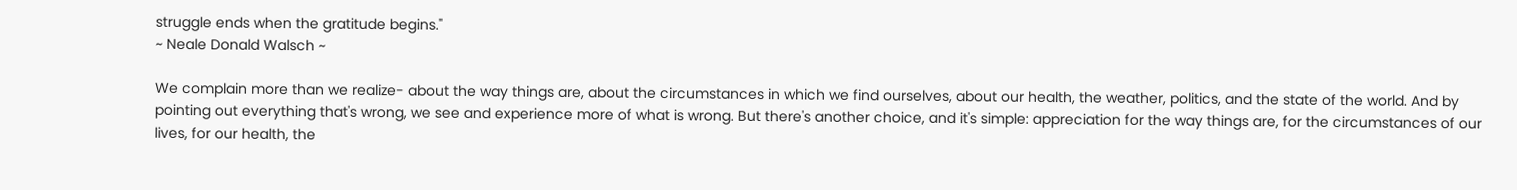struggle ends when the gratitude begins."
~ Neale Donald Walsch ~

We complain more than we realize- about the way things are, about the circumstances in which we find ourselves, about our health, the weather, politics, and the state of the world. And by pointing out everything that's wrong, we see and experience more of what is wrong. But there's another choice, and it's simple: appreciation for the way things are, for the circumstances of our lives, for our health, the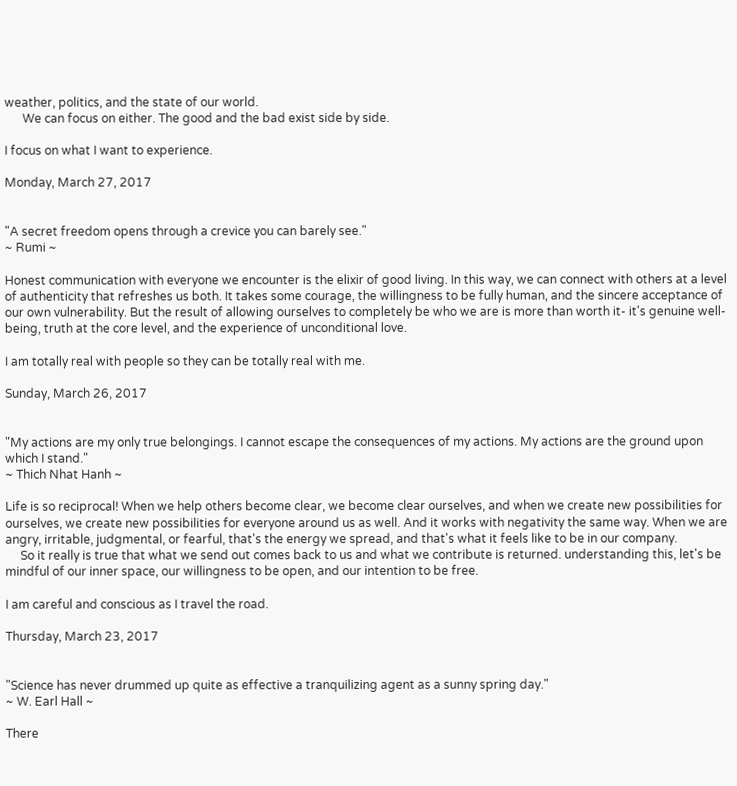weather, politics, and the state of our world.
      We can focus on either. The good and the bad exist side by side.

I focus on what I want to experience.

Monday, March 27, 2017


"A secret freedom opens through a crevice you can barely see."
~ Rumi ~

Honest communication with everyone we encounter is the elixir of good living. In this way, we can connect with others at a level of authenticity that refreshes us both. It takes some courage, the willingness to be fully human, and the sincere acceptance of our own vulnerability. But the result of allowing ourselves to completely be who we are is more than worth it- it's genuine well-being, truth at the core level, and the experience of unconditional love.

I am totally real with people so they can be totally real with me.

Sunday, March 26, 2017


"My actions are my only true belongings. I cannot escape the consequences of my actions. My actions are the ground upon which I stand."
~ Thich Nhat Hanh ~

Life is so reciprocal! When we help others become clear, we become clear ourselves, and when we create new possibilities for ourselves, we create new possibilities for everyone around us as well. And it works with negativity the same way. When we are angry, irritable, judgmental, or fearful, that's the energy we spread, and that's what it feels like to be in our company.
     So it really is true that what we send out comes back to us and what we contribute is returned. understanding this, let's be mindful of our inner space, our willingness to be open, and our intention to be free.

I am careful and conscious as I travel the road.

Thursday, March 23, 2017


"Science has never drummed up quite as effective a tranquilizing agent as a sunny spring day."
~ W. Earl Hall ~

There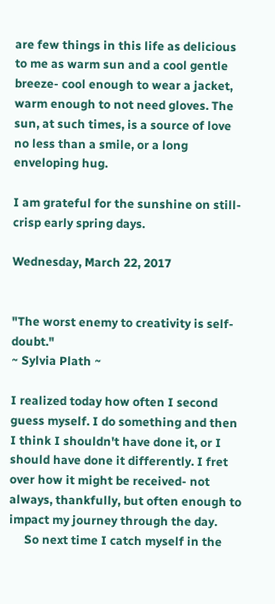are few things in this life as delicious to me as warm sun and a cool gentle breeze- cool enough to wear a jacket, warm enough to not need gloves. The sun, at such times, is a source of love no less than a smile, or a long enveloping hug.

I am grateful for the sunshine on still-crisp early spring days.

Wednesday, March 22, 2017


"The worst enemy to creativity is self-doubt."
~ Sylvia Plath ~

I realized today how often I second guess myself. I do something and then I think I shouldn't have done it, or I should have done it differently. I fret over how it might be received- not always, thankfully, but often enough to impact my journey through the day.
     So next time I catch myself in the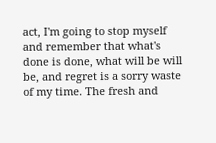act, I'm going to stop myself and remember that what's done is done, what will be will be, and regret is a sorry waste of my time. The fresh and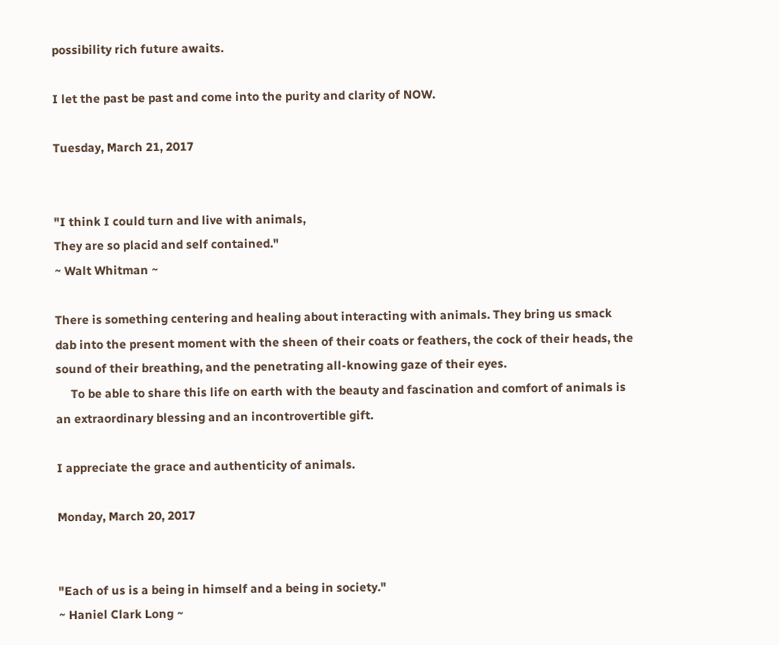possibility rich future awaits.

I let the past be past and come into the purity and clarity of NOW.

Tuesday, March 21, 2017


"I think I could turn and live with animals,
They are so placid and self contained."
~ Walt Whitman ~

There is something centering and healing about interacting with animals. They bring us smack dab into the present moment with the sheen of their coats or feathers, the cock of their heads, the sound of their breathing, and the penetrating all-knowing gaze of their eyes.
     To be able to share this life on earth with the beauty and fascination and comfort of animals is an extraordinary blessing and an incontrovertible gift.

I appreciate the grace and authenticity of animals.

Monday, March 20, 2017


"Each of us is a being in himself and a being in society."
~ Haniel Clark Long ~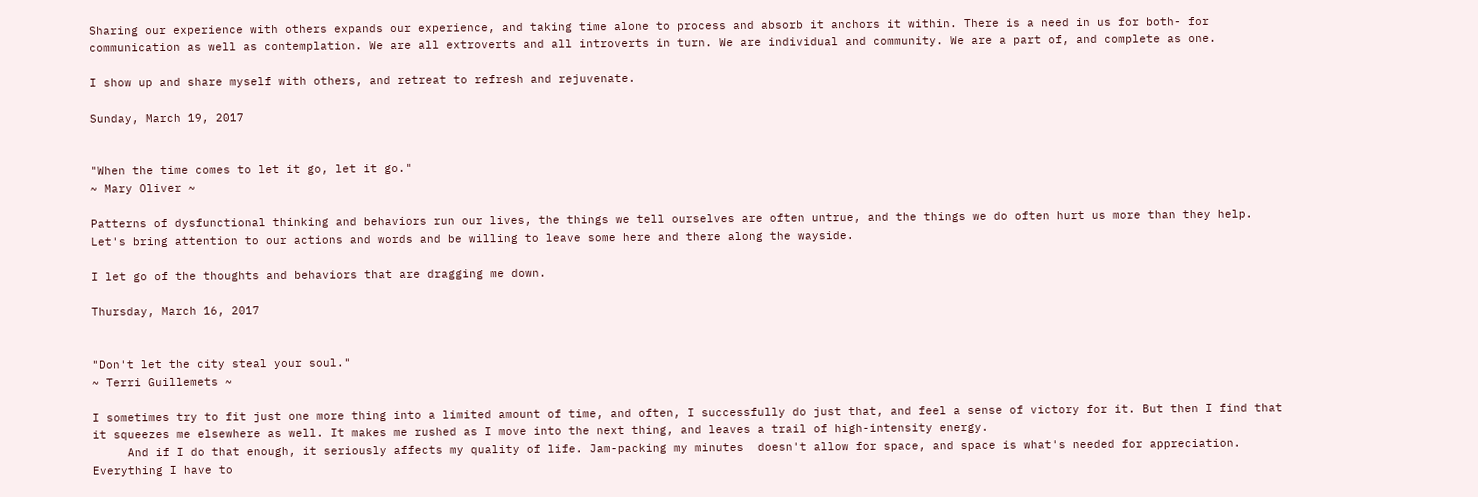Sharing our experience with others expands our experience, and taking time alone to process and absorb it anchors it within. There is a need in us for both- for communication as well as contemplation. We are all extroverts and all introverts in turn. We are individual and community. We are a part of, and complete as one.

I show up and share myself with others, and retreat to refresh and rejuvenate.

Sunday, March 19, 2017


"When the time comes to let it go, let it go."
~ Mary Oliver ~

Patterns of dysfunctional thinking and behaviors run our lives, the things we tell ourselves are often untrue, and the things we do often hurt us more than they help. Let's bring attention to our actions and words and be willing to leave some here and there along the wayside.

I let go of the thoughts and behaviors that are dragging me down.

Thursday, March 16, 2017


"Don't let the city steal your soul."
~ Terri Guillemets ~

I sometimes try to fit just one more thing into a limited amount of time, and often, I successfully do just that, and feel a sense of victory for it. But then I find that it squeezes me elsewhere as well. It makes me rushed as I move into the next thing, and leaves a trail of high-intensity energy.
     And if I do that enough, it seriously affects my quality of life. Jam-packing my minutes  doesn't allow for space, and space is what's needed for appreciation. Everything I have to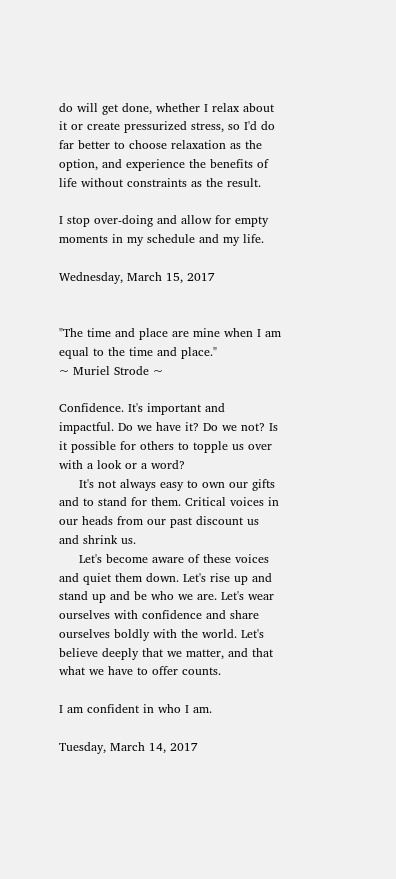do will get done, whether I relax about it or create pressurized stress, so I'd do far better to choose relaxation as the option, and experience the benefits of life without constraints as the result.

I stop over-doing and allow for empty moments in my schedule and my life.

Wednesday, March 15, 2017


"The time and place are mine when I am equal to the time and place."
~ Muriel Strode ~

Confidence. It's important and impactful. Do we have it? Do we not? Is it possible for others to topple us over with a look or a word?
     It's not always easy to own our gifts and to stand for them. Critical voices in our heads from our past discount us and shrink us.
     Let's become aware of these voices and quiet them down. Let's rise up and stand up and be who we are. Let's wear ourselves with confidence and share ourselves boldly with the world. Let's believe deeply that we matter, and that what we have to offer counts.

I am confident in who I am.

Tuesday, March 14, 2017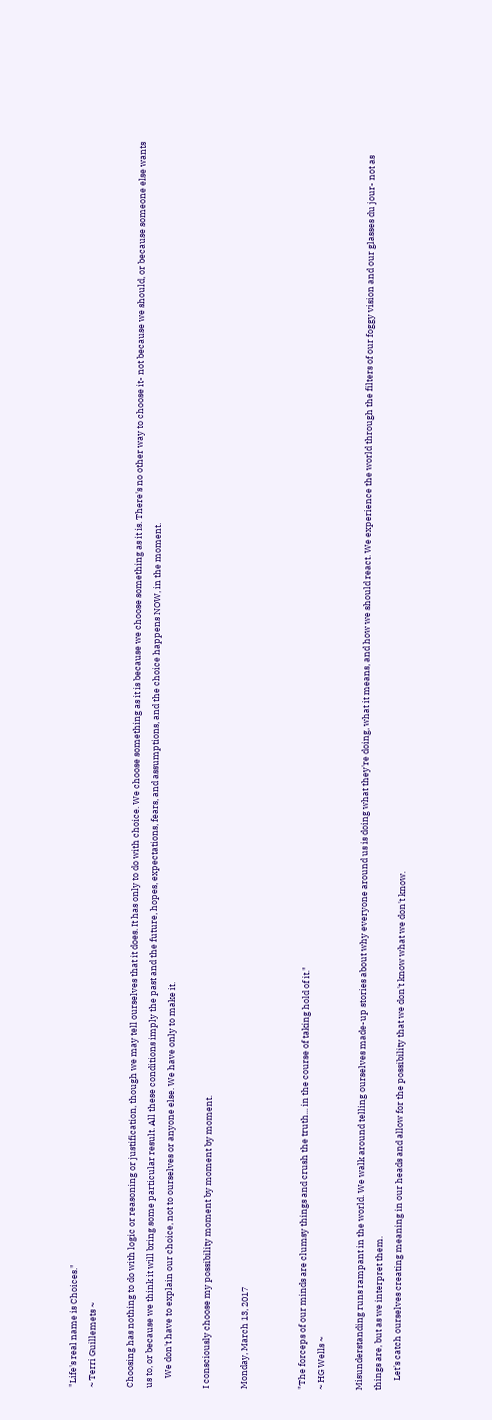"Life's real name is Choices."
~ Terri Guillemets ~

Choosing has nothing to do with logic or reasoning or justification, though we may tell ourselves that it does. It has only to do with choice. We choose something as it is because we choose something as it is. There's no other way to choose it- not because we should, or because someone else wants us to, or because we think it will bring some particular result. All these conditions imply the past and the future, hopes, expectations, fears, and assumptions, and the choice happens NOW, in the moment.
     We don't have to explain our choice, not to ourselves or anyone else. We have only to make it.

I consciously choose my possibility moment by moment by moment.

Monday, March 13, 2017


"The forceps of our minds are clumsy things and crush the truth... in the course of taking hold of it."
~ HG Wells ~

Misunderstanding runs rampant in the world. We walk around telling ourselves made-up stories about why everyone around us is doing what they're doing, what it means, and how we should react. We experience the world through the filters of our foggy vision and our glasses du jour- not as things are, but as we interpret them.
     Let's catch ourselves creating meaning in our heads and allow for the possibility that we don't know what we don't know.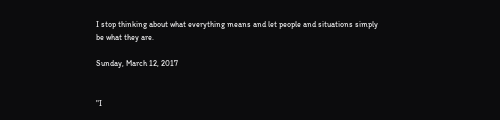I stop thinking about what everything means and let people and situations simply be what they are.

Sunday, March 12, 2017


"I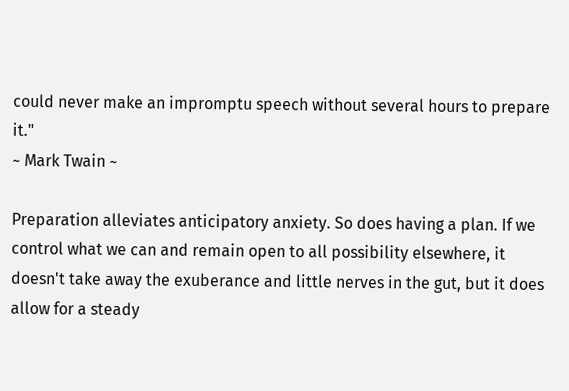could never make an impromptu speech without several hours to prepare it."
~ Mark Twain ~

Preparation alleviates anticipatory anxiety. So does having a plan. If we control what we can and remain open to all possibility elsewhere, it doesn't take away the exuberance and little nerves in the gut, but it does allow for a steady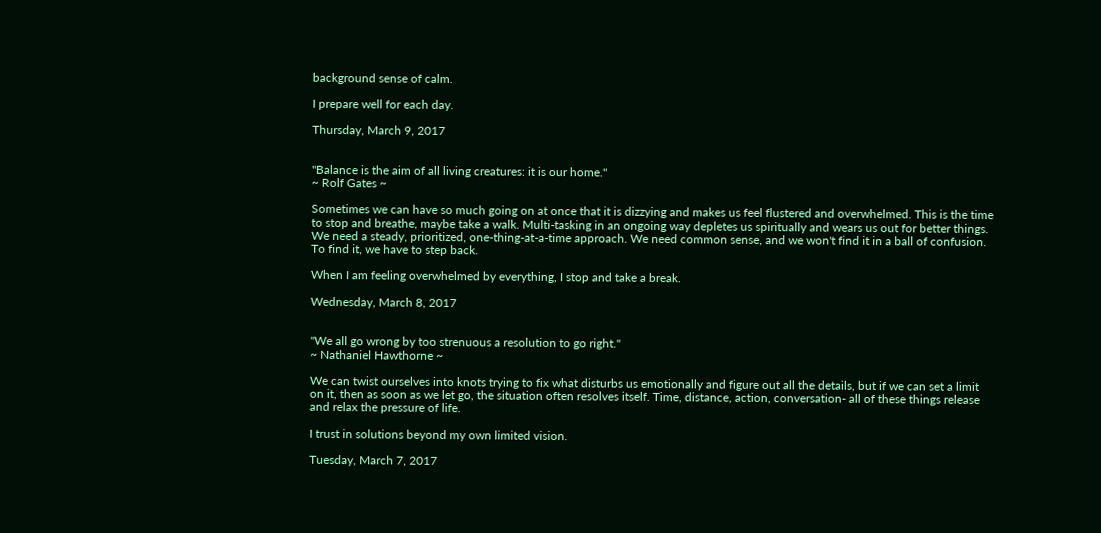background sense of calm.

I prepare well for each day.

Thursday, March 9, 2017


"Balance is the aim of all living creatures: it is our home."
~ Rolf Gates ~

Sometimes we can have so much going on at once that it is dizzying and makes us feel flustered and overwhelmed. This is the time to stop and breathe, maybe take a walk. Multi-tasking in an ongoing way depletes us spiritually and wears us out for better things. We need a steady, prioritized, one-thing-at-a-time approach. We need common sense, and we won't find it in a ball of confusion. To find it, we have to step back.

When I am feeling overwhelmed by everything, I stop and take a break.

Wednesday, March 8, 2017


"We all go wrong by too strenuous a resolution to go right."
~ Nathaniel Hawthorne ~

We can twist ourselves into knots trying to fix what disturbs us emotionally and figure out all the details, but if we can set a limit on it, then as soon as we let go, the situation often resolves itself. Time, distance, action, conversation- all of these things release and relax the pressure of life.

I trust in solutions beyond my own limited vision.

Tuesday, March 7, 2017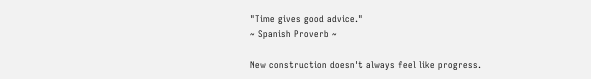"Time gives good advice."
~ Spanish Proverb ~

New construction doesn't always feel like progress.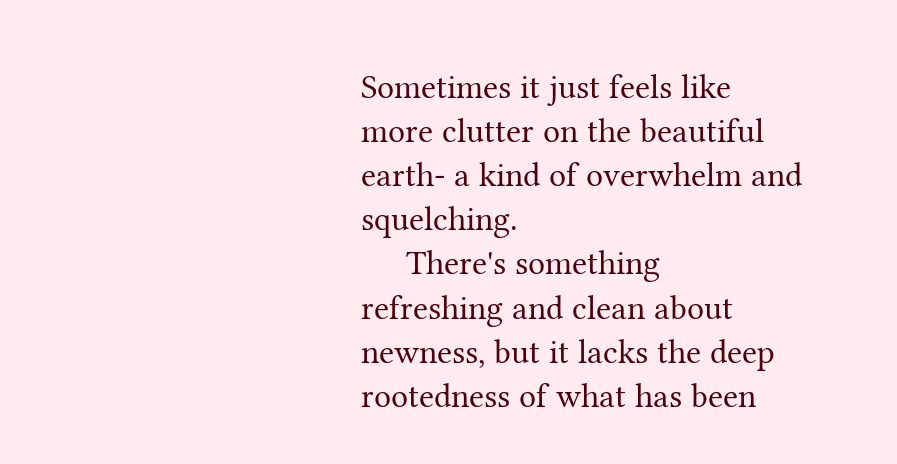Sometimes it just feels like more clutter on the beautiful earth- a kind of overwhelm and squelching.
     There's something refreshing and clean about newness, but it lacks the deep rootedness of what has been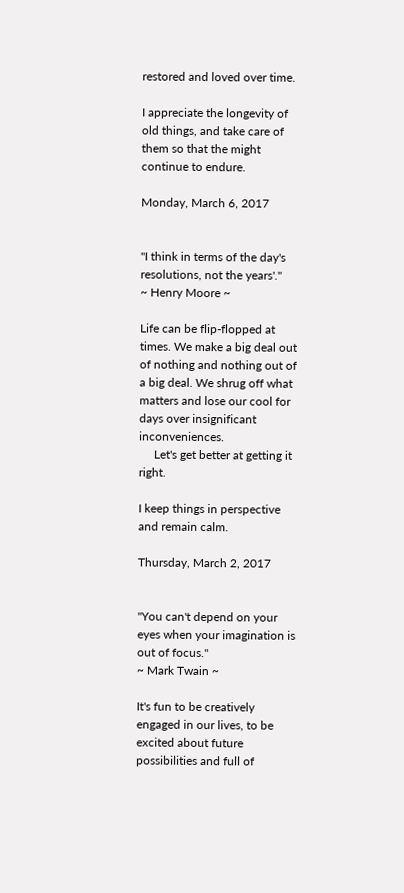restored and loved over time.

I appreciate the longevity of old things, and take care of them so that the might continue to endure.

Monday, March 6, 2017


"I think in terms of the day's resolutions, not the years'."
~ Henry Moore ~

Life can be flip-flopped at times. We make a big deal out of nothing and nothing out of a big deal. We shrug off what matters and lose our cool for days over insignificant inconveniences.
     Let's get better at getting it right.

I keep things in perspective and remain calm.

Thursday, March 2, 2017


"You can't depend on your eyes when your imagination is out of focus."
~ Mark Twain ~

It's fun to be creatively engaged in our lives, to be excited about future possibilities and full of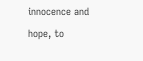innocence and hope, to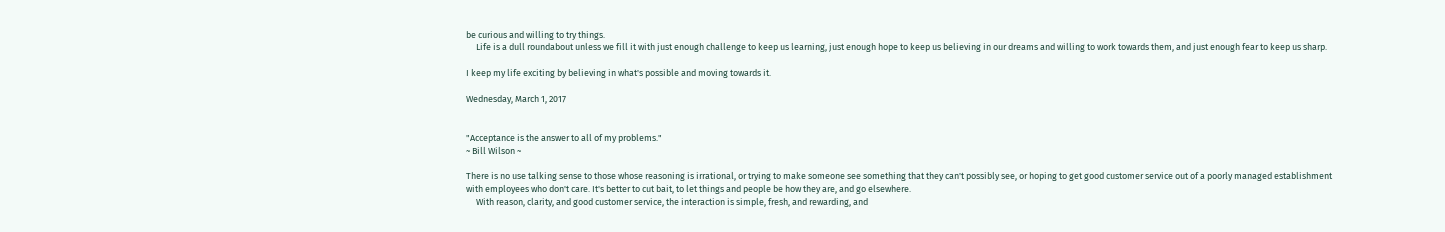be curious and willing to try things.
     Life is a dull roundabout unless we fill it with just enough challenge to keep us learning, just enough hope to keep us believing in our dreams and willing to work towards them, and just enough fear to keep us sharp.

I keep my life exciting by believing in what's possible and moving towards it.

Wednesday, March 1, 2017


"Acceptance is the answer to all of my problems."
~ Bill Wilson ~

There is no use talking sense to those whose reasoning is irrational, or trying to make someone see something that they can't possibly see, or hoping to get good customer service out of a poorly managed establishment with employees who don't care. It's better to cut bait, to let things and people be how they are, and go elsewhere.
     With reason, clarity, and good customer service, the interaction is simple, fresh, and rewarding, and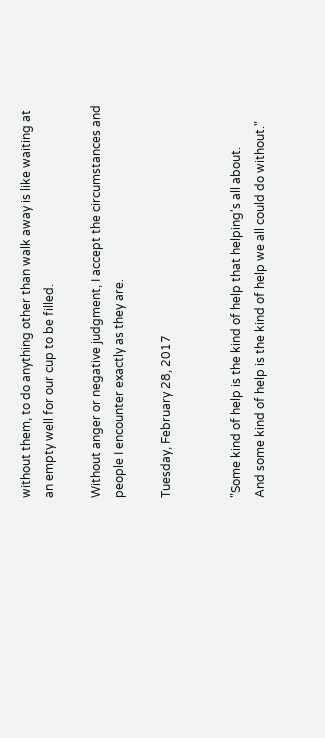without them, to do anything other than walk away is like waiting at an empty well for our cup to be filled.

Without anger or negative judgment, I accept the circumstances and people I encounter exactly as they are.

Tuesday, February 28, 2017


"Some kind of help is the kind of help that helping's all about.
And some kind of help is the kind of help we all could do without."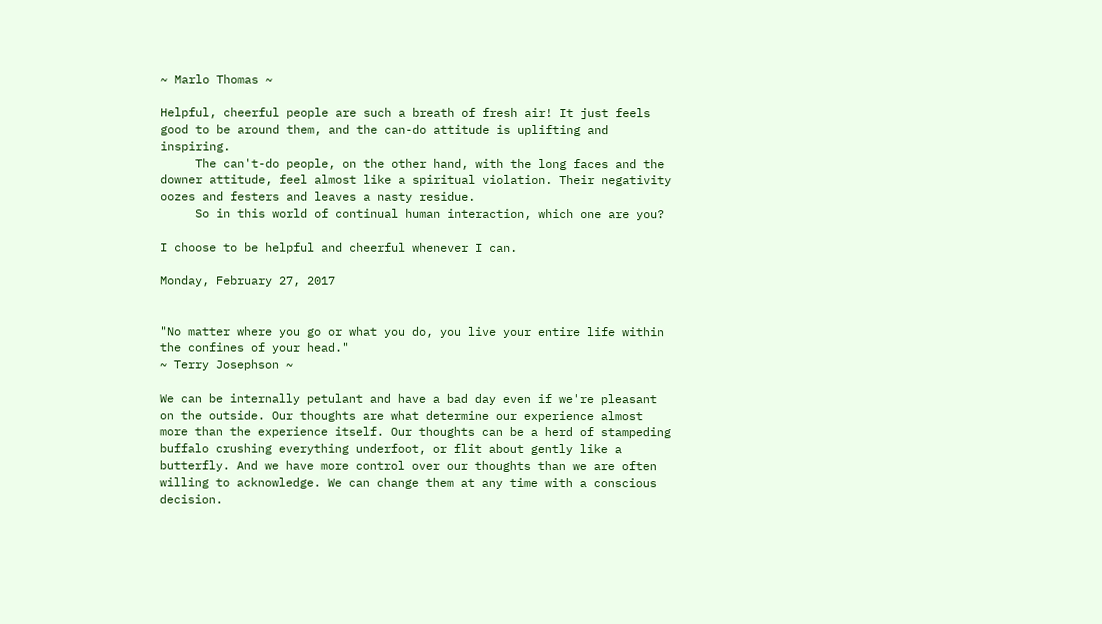~ Marlo Thomas ~

Helpful, cheerful people are such a breath of fresh air! It just feels good to be around them, and the can-do attitude is uplifting and inspiring.
     The can't-do people, on the other hand, with the long faces and the downer attitude, feel almost like a spiritual violation. Their negativity oozes and festers and leaves a nasty residue.
     So in this world of continual human interaction, which one are you?

I choose to be helpful and cheerful whenever I can.

Monday, February 27, 2017


"No matter where you go or what you do, you live your entire life within the confines of your head."
~ Terry Josephson ~

We can be internally petulant and have a bad day even if we're pleasant on the outside. Our thoughts are what determine our experience almost more than the experience itself. Our thoughts can be a herd of stampeding buffalo crushing everything underfoot, or flit about gently like a butterfly. And we have more control over our thoughts than we are often willing to acknowledge. We can change them at any time with a conscious decision.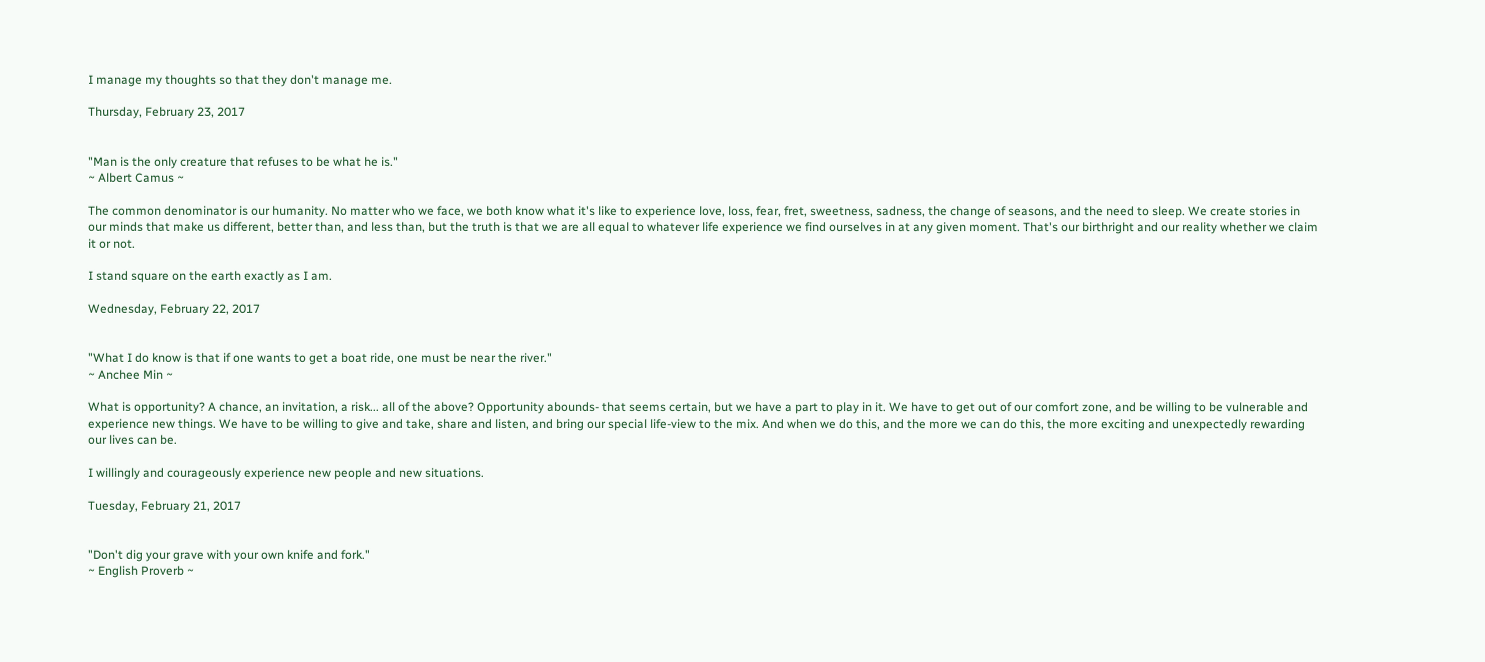I manage my thoughts so that they don't manage me.

Thursday, February 23, 2017


"Man is the only creature that refuses to be what he is."
~ Albert Camus ~

The common denominator is our humanity. No matter who we face, we both know what it's like to experience love, loss, fear, fret, sweetness, sadness, the change of seasons, and the need to sleep. We create stories in our minds that make us different, better than, and less than, but the truth is that we are all equal to whatever life experience we find ourselves in at any given moment. That's our birthright and our reality whether we claim it or not.

I stand square on the earth exactly as I am.

Wednesday, February 22, 2017


"What I do know is that if one wants to get a boat ride, one must be near the river."
~ Anchee Min ~

What is opportunity? A chance, an invitation, a risk... all of the above? Opportunity abounds- that seems certain, but we have a part to play in it. We have to get out of our comfort zone, and be willing to be vulnerable and experience new things. We have to be willing to give and take, share and listen, and bring our special life-view to the mix. And when we do this, and the more we can do this, the more exciting and unexpectedly rewarding our lives can be.

I willingly and courageously experience new people and new situations.

Tuesday, February 21, 2017


"Don't dig your grave with your own knife and fork."
~ English Proverb ~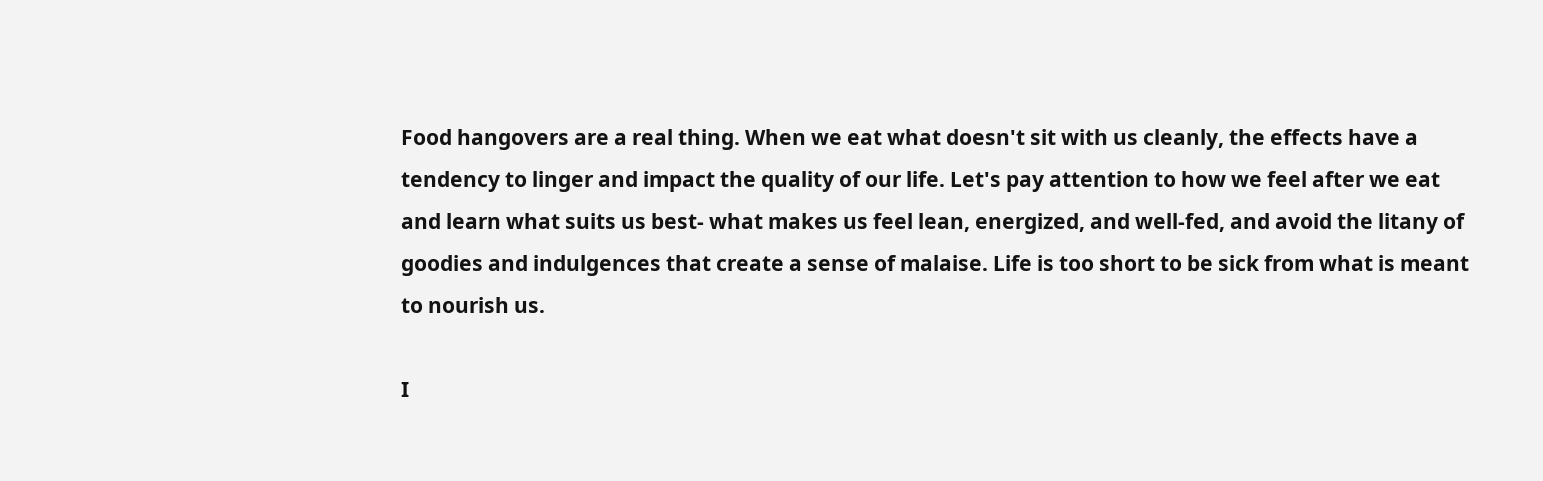Food hangovers are a real thing. When we eat what doesn't sit with us cleanly, the effects have a tendency to linger and impact the quality of our life. Let's pay attention to how we feel after we eat and learn what suits us best- what makes us feel lean, energized, and well-fed, and avoid the litany of goodies and indulgences that create a sense of malaise. Life is too short to be sick from what is meant to nourish us.

I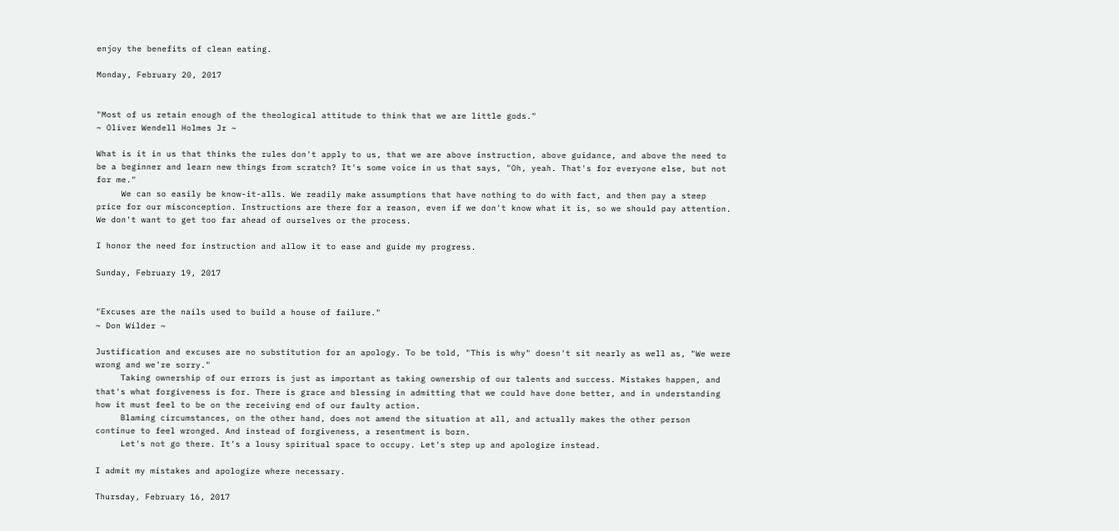enjoy the benefits of clean eating.

Monday, February 20, 2017


"Most of us retain enough of the theological attitude to think that we are little gods."
~ Oliver Wendell Holmes Jr ~

What is it in us that thinks the rules don't apply to us, that we are above instruction, above guidance, and above the need to be a beginner and learn new things from scratch? It's some voice in us that says, "Oh, yeah. That's for everyone else, but not for me."
     We can so easily be know-it-alls. We readily make assumptions that have nothing to do with fact, and then pay a steep price for our misconception. Instructions are there for a reason, even if we don't know what it is, so we should pay attention. We don't want to get too far ahead of ourselves or the process.

I honor the need for instruction and allow it to ease and guide my progress.

Sunday, February 19, 2017


"Excuses are the nails used to build a house of failure."
~ Don Wilder ~

Justification and excuses are no substitution for an apology. To be told, "This is why" doesn't sit nearly as well as, "We were wrong and we're sorry."
     Taking ownership of our errors is just as important as taking ownership of our talents and success. Mistakes happen, and that's what forgiveness is for. There is grace and blessing in admitting that we could have done better, and in understanding how it must feel to be on the receiving end of our faulty action.
     Blaming circumstances, on the other hand, does not amend the situation at all, and actually makes the other person continue to feel wronged. And instead of forgiveness, a resentment is born.
     Let's not go there. It's a lousy spiritual space to occupy. Let's step up and apologize instead.

I admit my mistakes and apologize where necessary.

Thursday, February 16, 2017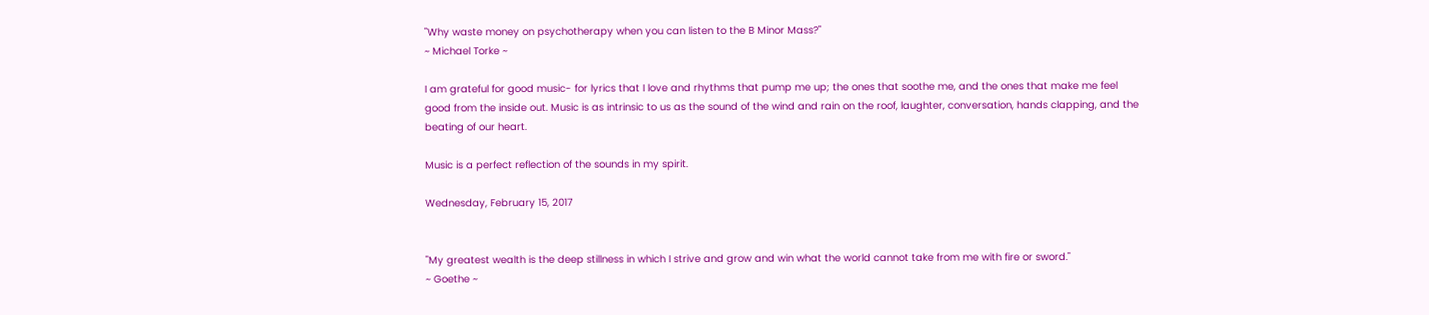"Why waste money on psychotherapy when you can listen to the B Minor Mass?"
~ Michael Torke ~

I am grateful for good music- for lyrics that I love and rhythms that pump me up; the ones that soothe me, and the ones that make me feel good from the inside out. Music is as intrinsic to us as the sound of the wind and rain on the roof, laughter, conversation, hands clapping, and the beating of our heart.

Music is a perfect reflection of the sounds in my spirit.

Wednesday, February 15, 2017


"My greatest wealth is the deep stillness in which I strive and grow and win what the world cannot take from me with fire or sword."
~ Goethe ~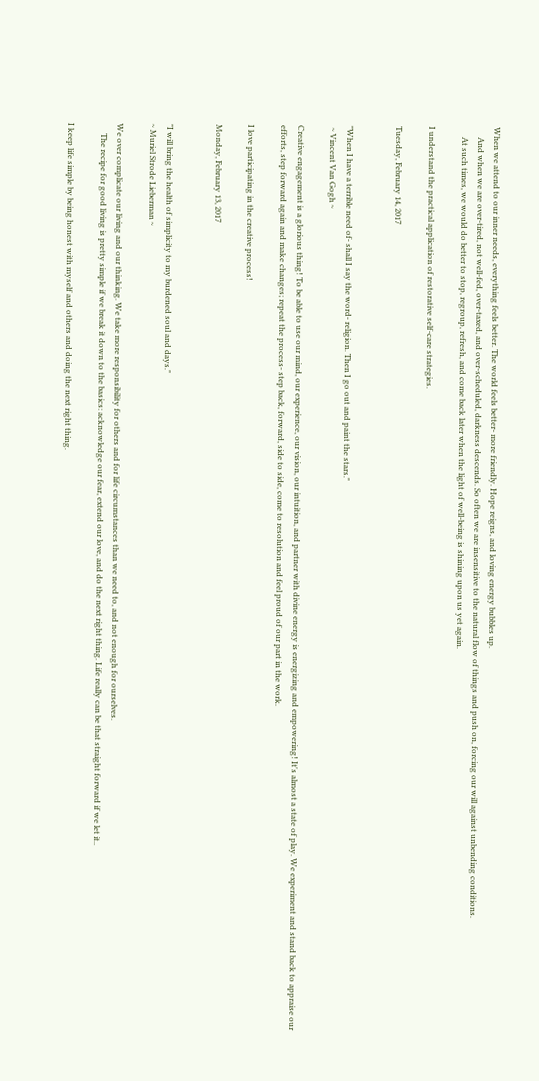When we attend to our inner needs, everything feels better. The world feels better- more friendly. Hope reigns, and loving energy bubbles up.
     And when we are over-tired, not well-fed, over-taxed, and over-scheduled, darkness descends. So often we are insensitive to the natural flow of things and push on, forcing our will against unbending conditions.
     At such times, we would do better to stop, regroup, refresh, and come back later when the light of well-being is shining upon us yet again.

I understand the practical application of restorative self-care strategies.

Tuesday, February 14, 2017


"When I have a terrible need of- shall I say the word- religion. Then I go out and paint the stars."
 ~ Vincent Van Gogh ~

Creative engagement is a glorious thing! To be able to use our mind, our experience, our vision, our intuition, and partner with divine energy is energizing and empowering! It's almost a state of play. We experiment and stand back to appraise our efforts, step forward again and make changes; repeat the process- step back, forward, side to side, come to resolution and feel proud of our part in the work.

I love participating in the creative process!

Monday, February 13, 2017


"I will bring the health of simplicity to my burdened soul and days."
~ Muriel Strode Lieberman ~

We over complicate our living and our thinking. We take more responsibility for others and for life circumstances than we need to, and not enough for ourselves.
     The recipe for good living is pretty simple if we break it down to the basics: acknowledge our fear, extend our love, and do the next right thing. Life really can be that straight forward if we let it..

I keep life simple by being honest with myself and others and doing the next right thing.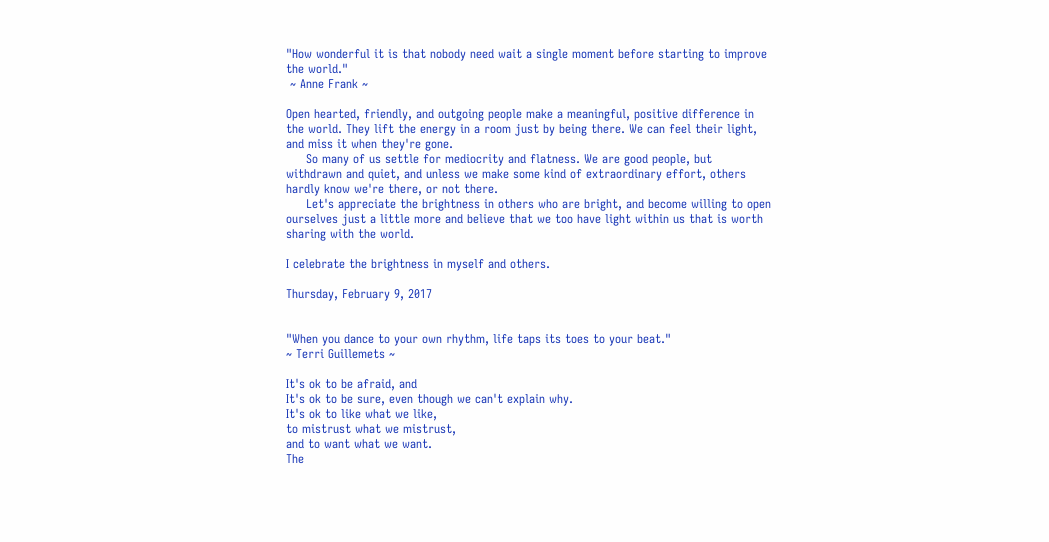"How wonderful it is that nobody need wait a single moment before starting to improve the world."
 ~ Anne Frank ~

Open hearted, friendly, and outgoing people make a meaningful, positive difference in the world. They lift the energy in a room just by being there. We can feel their light, and miss it when they're gone.
     So many of us settle for mediocrity and flatness. We are good people, but withdrawn and quiet, and unless we make some kind of extraordinary effort, others hardly know we're there, or not there.
     Let's appreciate the brightness in others who are bright, and become willing to open ourselves just a little more and believe that we too have light within us that is worth sharing with the world.

I celebrate the brightness in myself and others.

Thursday, February 9, 2017


"When you dance to your own rhythm, life taps its toes to your beat."
~ Terri Guillemets ~

It's ok to be afraid, and
It's ok to be sure, even though we can't explain why.
It's ok to like what we like,
to mistrust what we mistrust,
and to want what we want.
The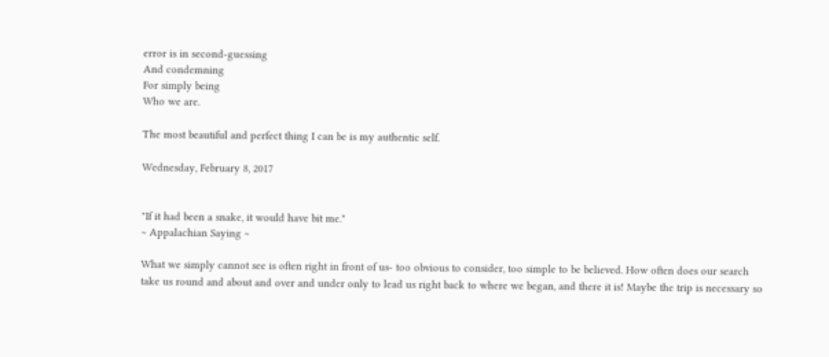error is in second-guessing
And condemning
For simply being
Who we are.

The most beautiful and perfect thing I can be is my authentic self.

Wednesday, February 8, 2017


"If it had been a snake, it would have bit me."
~ Appalachian Saying ~

What we simply cannot see is often right in front of us- too obvious to consider, too simple to be believed. How often does our search take us round and about and over and under only to lead us right back to where we began, and there it is! Maybe the trip is necessary so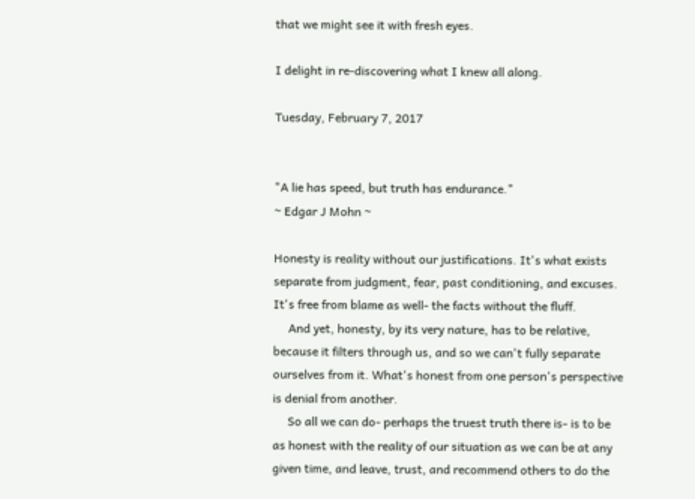that we might see it with fresh eyes.

I delight in re-discovering what I knew all along.

Tuesday, February 7, 2017


"A lie has speed, but truth has endurance."
~ Edgar J Mohn ~

Honesty is reality without our justifications. It's what exists separate from judgment, fear, past conditioning, and excuses. It's free from blame as well- the facts without the fluff.
     And yet, honesty, by its very nature, has to be relative, because it filters through us, and so we can't fully separate ourselves from it. What's honest from one person's perspective is denial from another.
     So all we can do- perhaps the truest truth there is- is to be as honest with the reality of our situation as we can be at any given time, and leave, trust, and recommend others to do the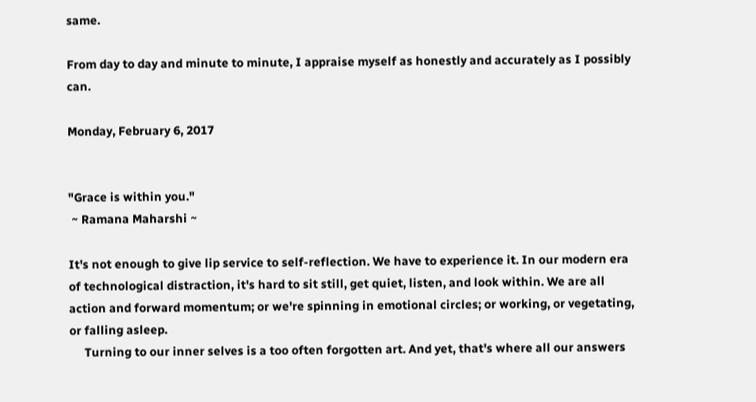same.

From day to day and minute to minute, I appraise myself as honestly and accurately as I possibly can.

Monday, February 6, 2017


"Grace is within you."
 ~ Ramana Maharshi ~

It's not enough to give lip service to self-reflection. We have to experience it. In our modern era of technological distraction, it's hard to sit still, get quiet, listen, and look within. We are all action and forward momentum; or we're spinning in emotional circles; or working, or vegetating, or falling asleep.
     Turning to our inner selves is a too often forgotten art. And yet, that's where all our answers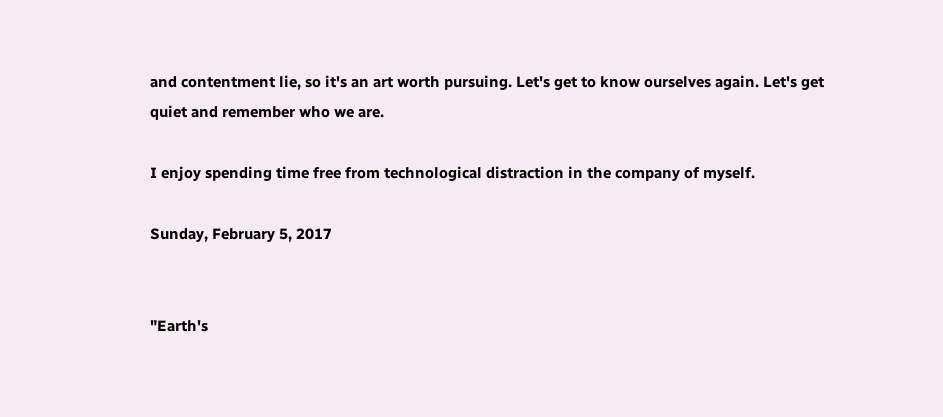and contentment lie, so it's an art worth pursuing. Let's get to know ourselves again. Let's get quiet and remember who we are.

I enjoy spending time free from technological distraction in the company of myself.

Sunday, February 5, 2017


"Earth's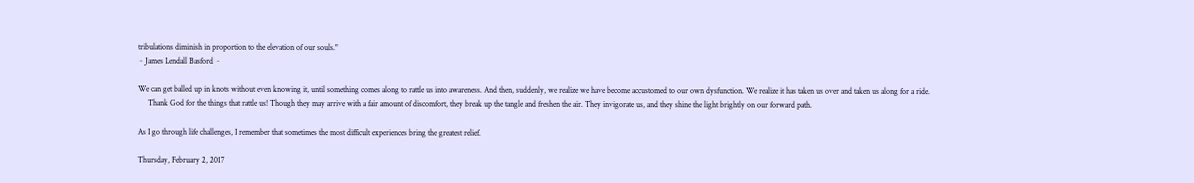tribulations diminish in proportion to the elevation of our souls."
~ James Lendall Basford ~

We can get balled up in knots without even knowing it, until something comes along to rattle us into awareness. And then, suddenly, we realize we have become accustomed to our own dysfunction. We realize it has taken us over and taken us along for a ride.
     Thank God for the things that rattle us! Though they may arrive with a fair amount of discomfort, they break up the tangle and freshen the air. They invigorate us, and they shine the light brightly on our forward path.

As I go through life challenges, I remember that sometimes the most difficult experiences bring the greatest relief.

Thursday, February 2, 2017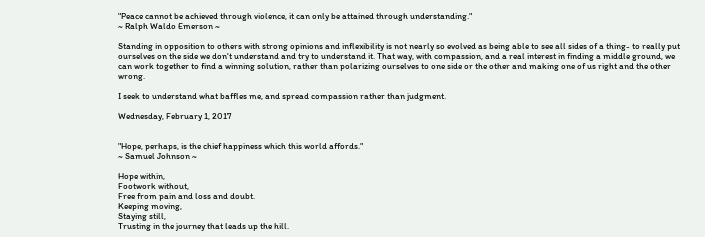"Peace cannot be achieved through violence, it can only be attained through understanding."
~ Ralph Waldo Emerson ~

Standing in opposition to others with strong opinions and inflexibility is not nearly so evolved as being able to see all sides of a thing- to really put ourselves on the side we don't understand and try to understand it. That way, with compassion, and a real interest in finding a middle ground, we can work together to find a winning solution, rather than polarizing ourselves to one side or the other and making one of us right and the other wrong.

I seek to understand what baffles me, and spread compassion rather than judgment.

Wednesday, February 1, 2017


"Hope, perhaps, is the chief happiness which this world affords."
~ Samuel Johnson ~

Hope within,
Footwork without,
Free from pain and loss and doubt.
Keeping moving,
Staying still,
Trusting in the journey that leads up the hill.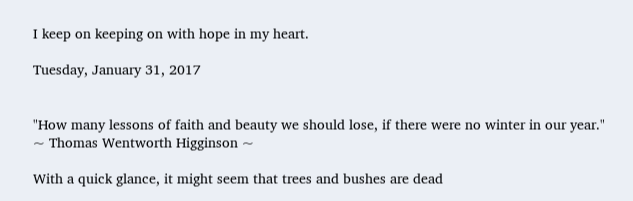I keep on keeping on with hope in my heart.

Tuesday, January 31, 2017


"How many lessons of faith and beauty we should lose, if there were no winter in our year."
~ Thomas Wentworth Higginson ~

With a quick glance, it might seem that trees and bushes are dead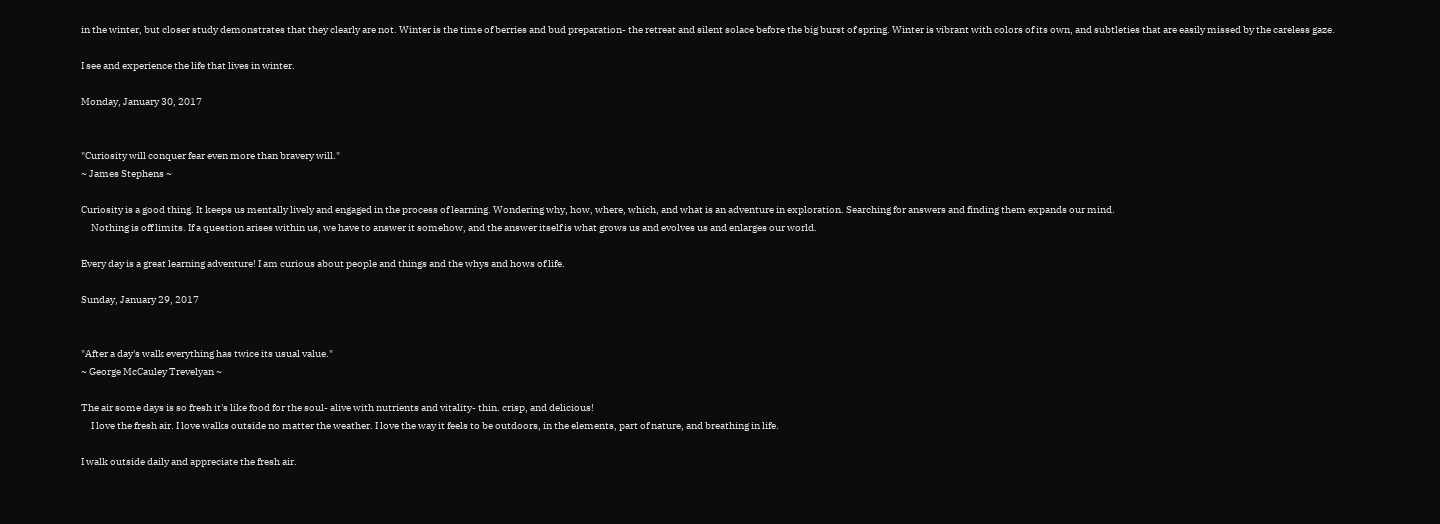in the winter, but closer study demonstrates that they clearly are not. Winter is the time of berries and bud preparation- the retreat and silent solace before the big burst of spring. Winter is vibrant with colors of its own, and subtleties that are easily missed by the careless gaze.

I see and experience the life that lives in winter.

Monday, January 30, 2017


"Curiosity will conquer fear even more than bravery will."
~ James Stephens ~

Curiosity is a good thing. It keeps us mentally lively and engaged in the process of learning. Wondering why, how, where, which, and what is an adventure in exploration. Searching for answers and finding them expands our mind.
     Nothing is off limits. If a question arises within us, we have to answer it somehow, and the answer itself is what grows us and evolves us and enlarges our world.

Every day is a great learning adventure! I am curious about people and things and the whys and hows of life.

Sunday, January 29, 2017


"After a day's walk everything has twice its usual value."
~ George McCauley Trevelyan ~

The air some days is so fresh it's like food for the soul- alive with nutrients and vitality- thin. crisp, and delicious!
     I love the fresh air. I love walks outside no matter the weather. I love the way it feels to be outdoors, in the elements, part of nature, and breathing in life.

I walk outside daily and appreciate the fresh air.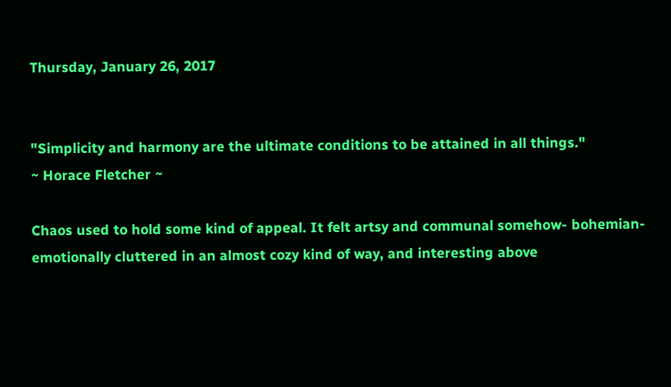Thursday, January 26, 2017


"Simplicity and harmony are the ultimate conditions to be attained in all things."
~ Horace Fletcher ~

Chaos used to hold some kind of appeal. It felt artsy and communal somehow- bohemian- emotionally cluttered in an almost cozy kind of way, and interesting above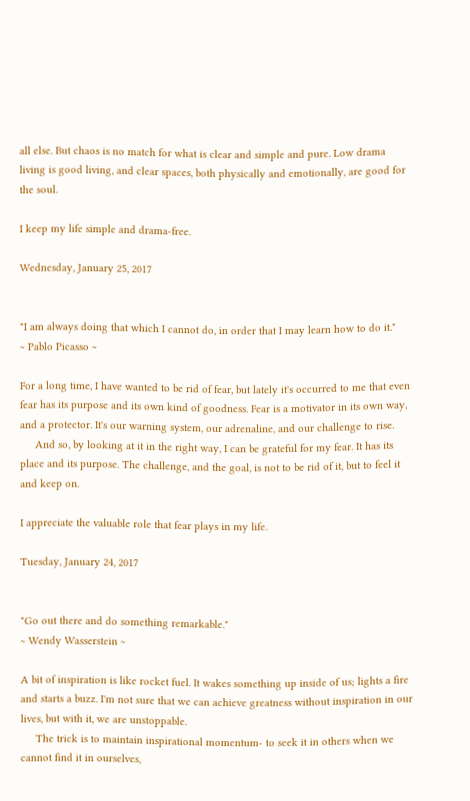all else. But chaos is no match for what is clear and simple and pure. Low drama living is good living, and clear spaces, both physically and emotionally, are good for the soul.

I keep my life simple and drama-free.

Wednesday, January 25, 2017


"I am always doing that which I cannot do, in order that I may learn how to do it."
~ Pablo Picasso ~

For a long time, I have wanted to be rid of fear, but lately it's occurred to me that even fear has its purpose and its own kind of goodness. Fear is a motivator in its own way, and a protector. It's our warning system, our adrenaline, and our challenge to rise.
     And so, by looking at it in the right way, I can be grateful for my fear. It has its place and its purpose. The challenge, and the goal, is not to be rid of it, but to feel it and keep on.

I appreciate the valuable role that fear plays in my life.

Tuesday, January 24, 2017


"Go out there and do something remarkable."
~ Wendy Wasserstein ~

A bit of inspiration is like rocket fuel. It wakes something up inside of us; lights a fire and starts a buzz. I'm not sure that we can achieve greatness without inspiration in our lives, but with it, we are unstoppable.
     The trick is to maintain inspirational momentum- to seek it in others when we cannot find it in ourselves,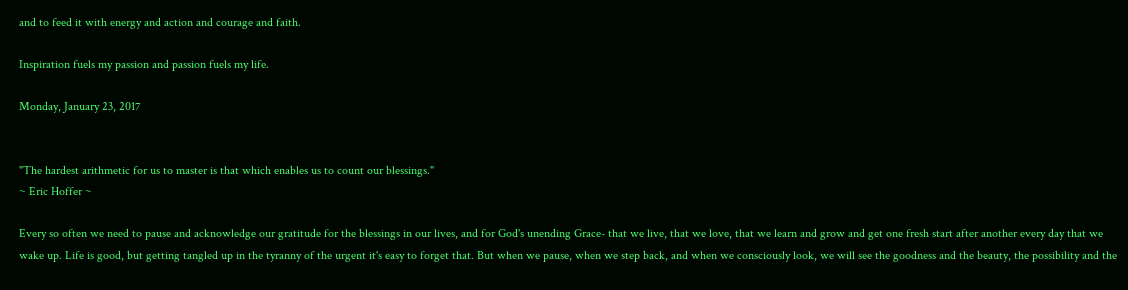and to feed it with energy and action and courage and faith.

Inspiration fuels my passion and passion fuels my life.

Monday, January 23, 2017


"The hardest arithmetic for us to master is that which enables us to count our blessings."
~ Eric Hoffer ~

Every so often we need to pause and acknowledge our gratitude for the blessings in our lives, and for God's unending Grace- that we live, that we love, that we learn and grow and get one fresh start after another every day that we wake up. Life is good, but getting tangled up in the tyranny of the urgent it's easy to forget that. But when we pause, when we step back, and when we consciously look, we will see the goodness and the beauty, the possibility and the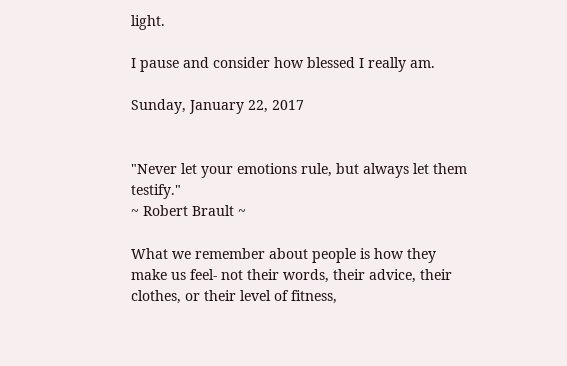light.

I pause and consider how blessed I really am.

Sunday, January 22, 2017


"Never let your emotions rule, but always let them testify."
~ Robert Brault ~

What we remember about people is how they make us feel- not their words, their advice, their clothes, or their level of fitness,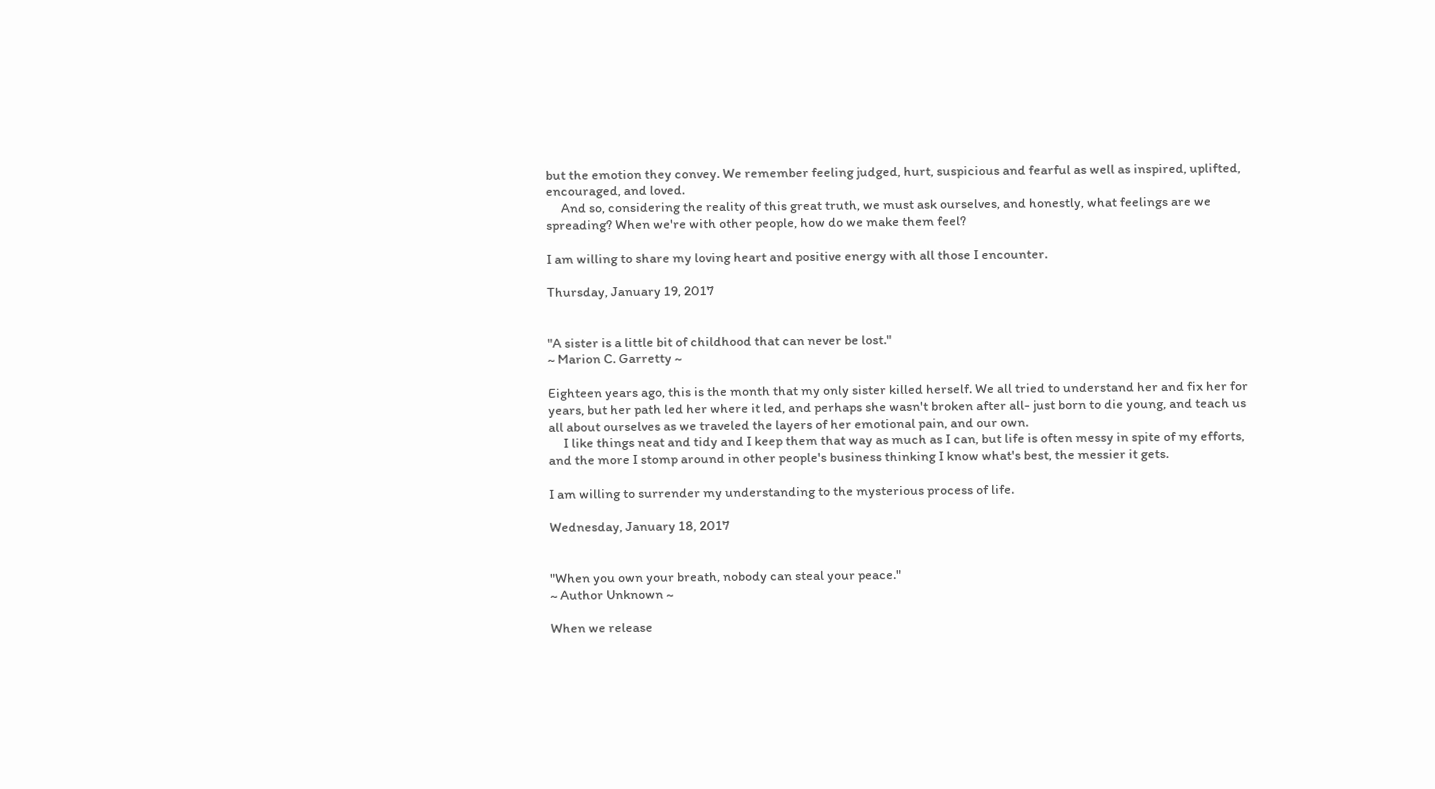but the emotion they convey. We remember feeling judged, hurt, suspicious and fearful as well as inspired, uplifted, encouraged, and loved.
     And so, considering the reality of this great truth, we must ask ourselves, and honestly, what feelings are we spreading? When we're with other people, how do we make them feel?

I am willing to share my loving heart and positive energy with all those I encounter.

Thursday, January 19, 2017


"A sister is a little bit of childhood that can never be lost."
~ Marion C. Garretty ~

Eighteen years ago, this is the month that my only sister killed herself. We all tried to understand her and fix her for years, but her path led her where it led, and perhaps she wasn't broken after all- just born to die young, and teach us all about ourselves as we traveled the layers of her emotional pain, and our own.
     I like things neat and tidy and I keep them that way as much as I can, but life is often messy in spite of my efforts, and the more I stomp around in other people's business thinking I know what's best, the messier it gets.

I am willing to surrender my understanding to the mysterious process of life.

Wednesday, January 18, 2017


"When you own your breath, nobody can steal your peace."
~ Author Unknown ~

When we release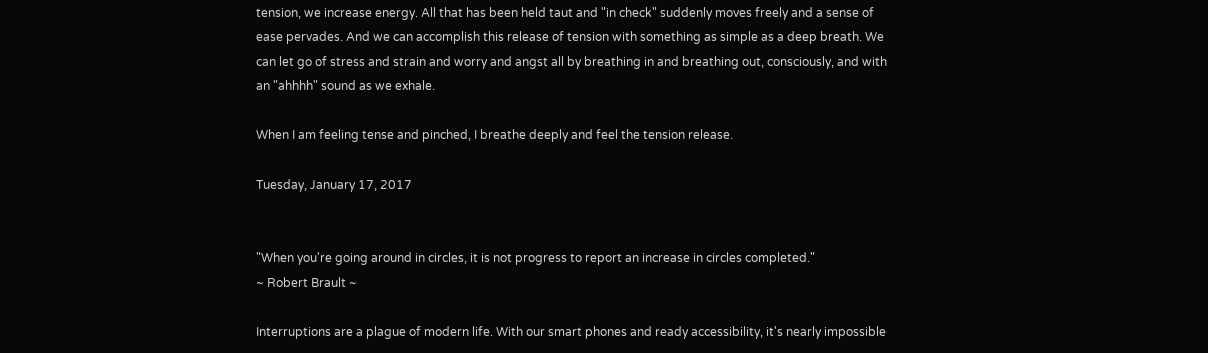tension, we increase energy. All that has been held taut and "in check" suddenly moves freely and a sense of ease pervades. And we can accomplish this release of tension with something as simple as a deep breath. We can let go of stress and strain and worry and angst all by breathing in and breathing out, consciously, and with an "ahhhh" sound as we exhale.

When I am feeling tense and pinched, I breathe deeply and feel the tension release.

Tuesday, January 17, 2017


"When you're going around in circles, it is not progress to report an increase in circles completed."
~ Robert Brault ~

Interruptions are a plague of modern life. With our smart phones and ready accessibility, it's nearly impossible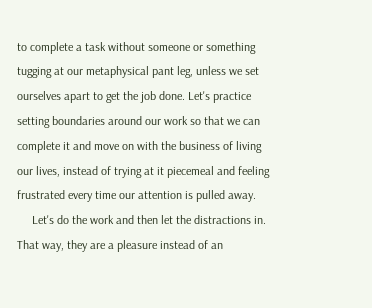to complete a task without someone or something tugging at our metaphysical pant leg, unless we set ourselves apart to get the job done. Let's practice setting boundaries around our work so that we can complete it and move on with the business of living our lives, instead of trying at it piecemeal and feeling frustrated every time our attention is pulled away.
     Let's do the work and then let the distractions in. That way, they are a pleasure instead of an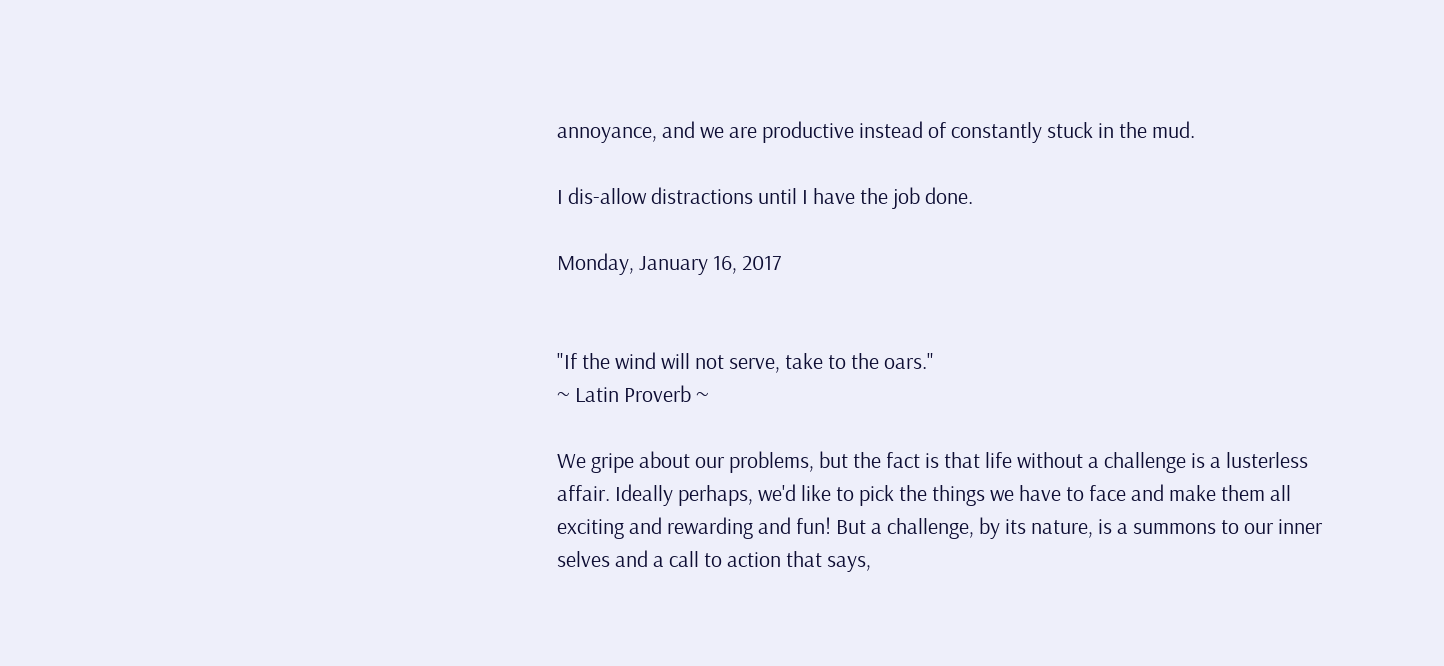annoyance, and we are productive instead of constantly stuck in the mud.

I dis-allow distractions until I have the job done.

Monday, January 16, 2017


"If the wind will not serve, take to the oars."
~ Latin Proverb ~

We gripe about our problems, but the fact is that life without a challenge is a lusterless affair. Ideally perhaps, we'd like to pick the things we have to face and make them all exciting and rewarding and fun! But a challenge, by its nature, is a summons to our inner selves and a call to action that says,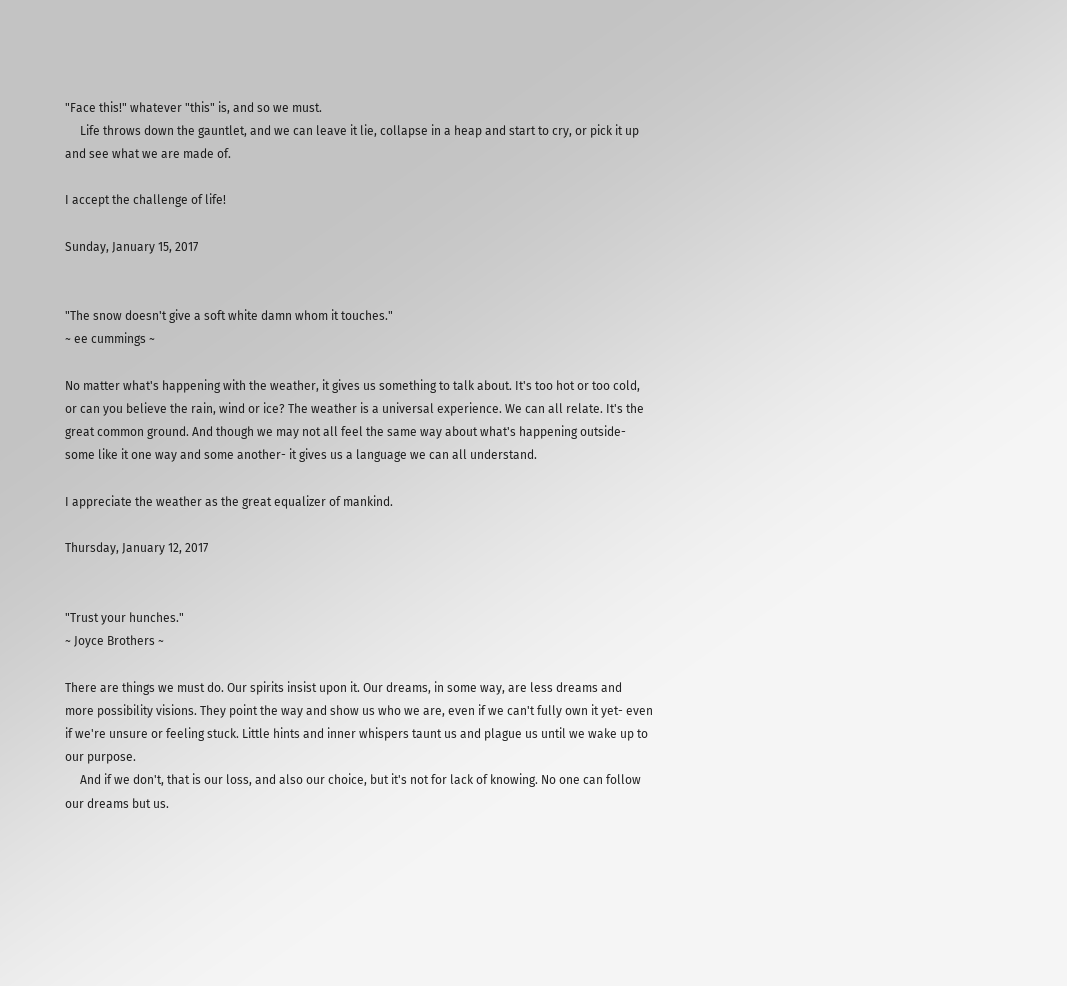"Face this!" whatever "this" is, and so we must.
     Life throws down the gauntlet, and we can leave it lie, collapse in a heap and start to cry, or pick it up and see what we are made of.

I accept the challenge of life!

Sunday, January 15, 2017


"The snow doesn't give a soft white damn whom it touches."
~ ee cummings ~

No matter what's happening with the weather, it gives us something to talk about. It's too hot or too cold, or can you believe the rain, wind or ice? The weather is a universal experience. We can all relate. It's the great common ground. And though we may not all feel the same way about what's happening outside- some like it one way and some another- it gives us a language we can all understand.

I appreciate the weather as the great equalizer of mankind.

Thursday, January 12, 2017


"Trust your hunches."
~ Joyce Brothers ~

There are things we must do. Our spirits insist upon it. Our dreams, in some way, are less dreams and more possibility visions. They point the way and show us who we are, even if we can't fully own it yet- even if we're unsure or feeling stuck. Little hints and inner whispers taunt us and plague us until we wake up to our purpose.
     And if we don't, that is our loss, and also our choice, but it's not for lack of knowing. No one can follow our dreams but us.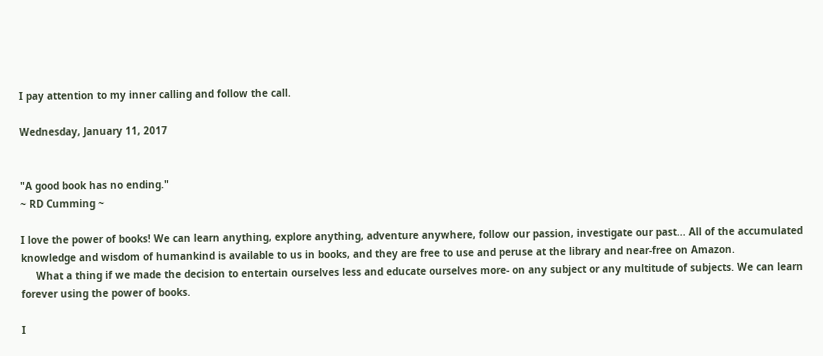I pay attention to my inner calling and follow the call.

Wednesday, January 11, 2017


"A good book has no ending."
~ RD Cumming ~

I love the power of books! We can learn anything, explore anything, adventure anywhere, follow our passion, investigate our past... All of the accumulated knowledge and wisdom of humankind is available to us in books, and they are free to use and peruse at the library and near-free on Amazon.
     What a thing if we made the decision to entertain ourselves less and educate ourselves more- on any subject or any multitude of subjects. We can learn forever using the power of books.

I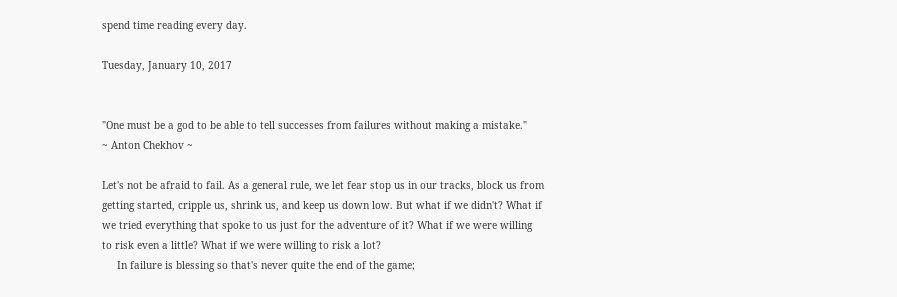spend time reading every day.

Tuesday, January 10, 2017


"One must be a god to be able to tell successes from failures without making a mistake."
~ Anton Chekhov ~

Let's not be afraid to fail. As a general rule, we let fear stop us in our tracks, block us from getting started, cripple us, shrink us, and keep us down low. But what if we didn't? What if we tried everything that spoke to us just for the adventure of it? What if we were willing to risk even a little? What if we were willing to risk a lot?
     In failure is blessing so that's never quite the end of the game;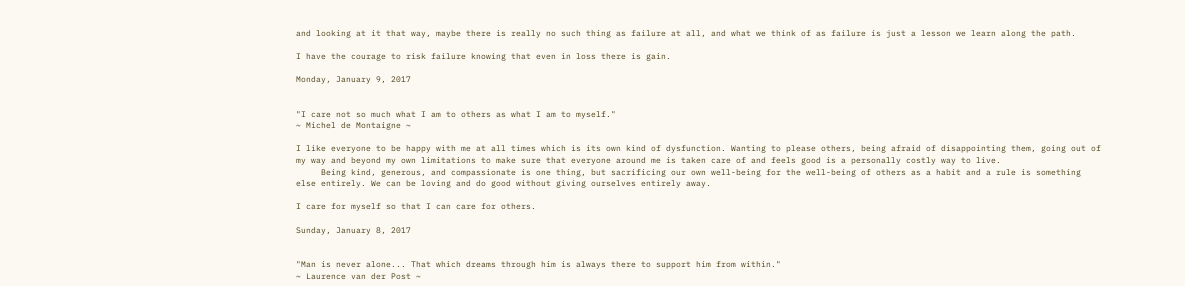and looking at it that way, maybe there is really no such thing as failure at all, and what we think of as failure is just a lesson we learn along the path.

I have the courage to risk failure knowing that even in loss there is gain.

Monday, January 9, 2017


"I care not so much what I am to others as what I am to myself."
~ Michel de Montaigne ~

I like everyone to be happy with me at all times which is its own kind of dysfunction. Wanting to please others, being afraid of disappointing them, going out of my way and beyond my own limitations to make sure that everyone around me is taken care of and feels good is a personally costly way to live.
     Being kind, generous, and compassionate is one thing, but sacrificing our own well-being for the well-being of others as a habit and a rule is something else entirely. We can be loving and do good without giving ourselves entirely away.

I care for myself so that I can care for others.

Sunday, January 8, 2017


"Man is never alone... That which dreams through him is always there to support him from within."
~ Laurence van der Post ~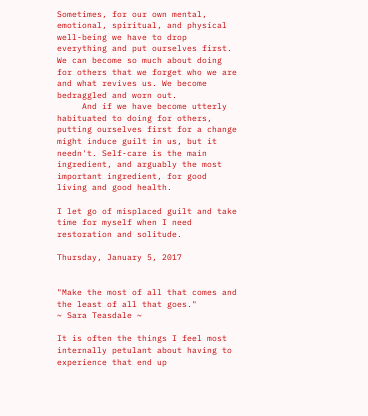Sometimes, for our own mental, emotional, spiritual, and physical well-being we have to drop everything and put ourselves first. We can become so much about doing for others that we forget who we are and what revives us. We become bedraggled and worn out.
     And if we have become utterly habituated to doing for others, putting ourselves first for a change might induce guilt in us, but it needn't. Self-care is the main ingredient, and arguably the most important ingredient, for good living and good health.

I let go of misplaced guilt and take time for myself when I need restoration and solitude.

Thursday, January 5, 2017


"Make the most of all that comes and the least of all that goes."
~ Sara Teasdale ~

It is often the things I feel most internally petulant about having to experience that end up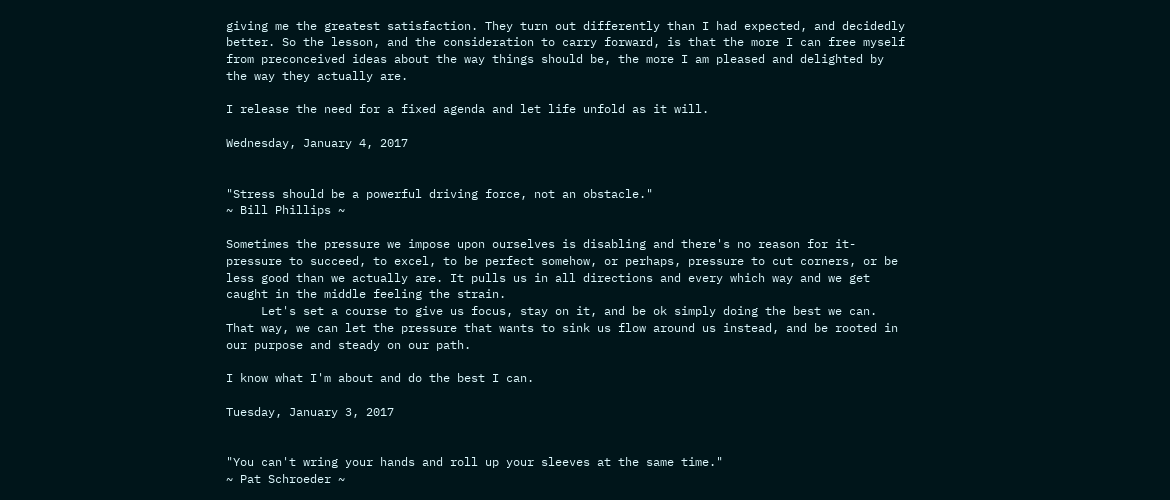giving me the greatest satisfaction. They turn out differently than I had expected, and decidedly better. So the lesson, and the consideration to carry forward, is that the more I can free myself from preconceived ideas about the way things should be, the more I am pleased and delighted by the way they actually are.

I release the need for a fixed agenda and let life unfold as it will.

Wednesday, January 4, 2017


"Stress should be a powerful driving force, not an obstacle."
~ Bill Phillips ~

Sometimes the pressure we impose upon ourselves is disabling and there's no reason for it- pressure to succeed, to excel, to be perfect somehow, or perhaps, pressure to cut corners, or be less good than we actually are. It pulls us in all directions and every which way and we get caught in the middle feeling the strain.
     Let's set a course to give us focus, stay on it, and be ok simply doing the best we can. That way, we can let the pressure that wants to sink us flow around us instead, and be rooted in our purpose and steady on our path.

I know what I'm about and do the best I can.

Tuesday, January 3, 2017


"You can't wring your hands and roll up your sleeves at the same time."
~ Pat Schroeder ~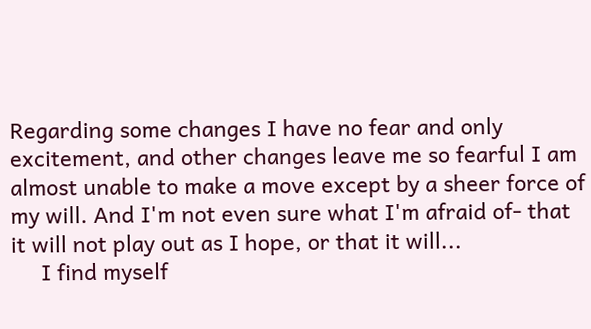Regarding some changes I have no fear and only excitement, and other changes leave me so fearful I am almost unable to make a move except by a sheer force of my will. And I'm not even sure what I'm afraid of- that it will not play out as I hope, or that it will...
     I find myself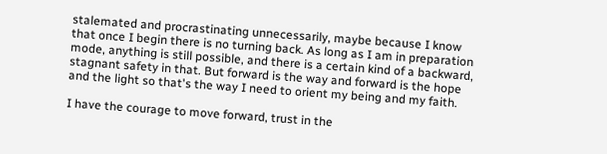stalemated and procrastinating unnecessarily, maybe because I know that once I begin there is no turning back. As long as I am in preparation mode, anything is still possible, and there is a certain kind of a backward, stagnant safety in that. But forward is the way and forward is the hope and the light so that's the way I need to orient my being and my faith.

I have the courage to move forward, trust in the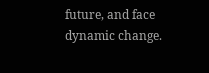future, and face dynamic change.